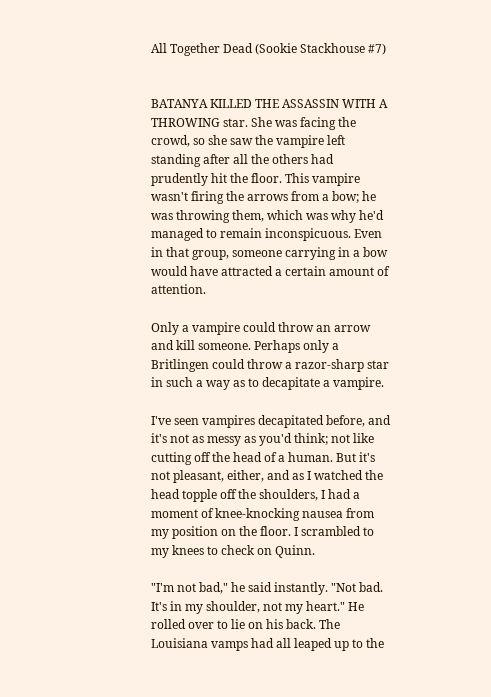All Together Dead (Sookie Stackhouse #7)


BATANYA KILLED THE ASSASSIN WITH A THROWING star. She was facing the crowd, so she saw the vampire left standing after all the others had prudently hit the floor. This vampire wasn't firing the arrows from a bow; he was throwing them, which was why he'd managed to remain inconspicuous. Even in that group, someone carrying in a bow would have attracted a certain amount of attention.

Only a vampire could throw an arrow and kill someone. Perhaps only a Britlingen could throw a razor-sharp star in such a way as to decapitate a vampire.

I've seen vampires decapitated before, and it's not as messy as you'd think; not like cutting off the head of a human. But it's not pleasant, either, and as I watched the head topple off the shoulders, I had a moment of knee-knocking nausea from my position on the floor. I scrambled to my knees to check on Quinn.

"I'm not bad," he said instantly. "Not bad. It's in my shoulder, not my heart." He rolled over to lie on his back. The Louisiana vamps had all leaped up to the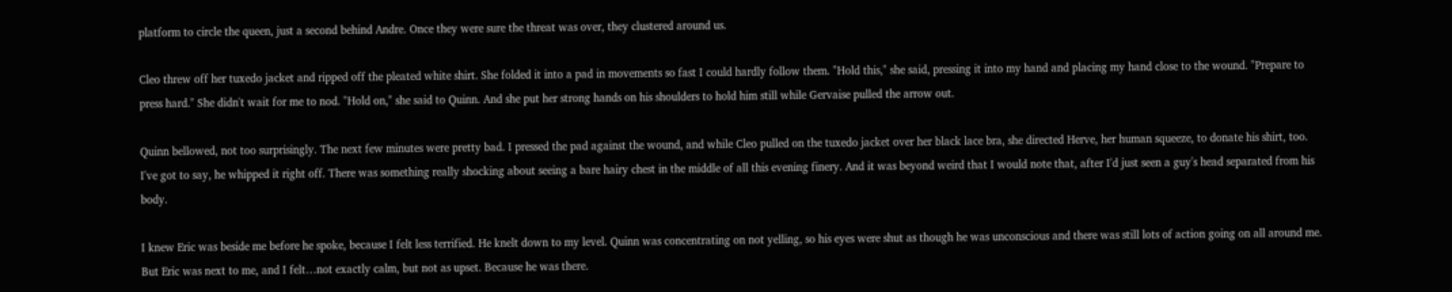platform to circle the queen, just a second behind Andre. Once they were sure the threat was over, they clustered around us.

Cleo threw off her tuxedo jacket and ripped off the pleated white shirt. She folded it into a pad in movements so fast I could hardly follow them. "Hold this," she said, pressing it into my hand and placing my hand close to the wound. "Prepare to press hard." She didn't wait for me to nod. "Hold on," she said to Quinn. And she put her strong hands on his shoulders to hold him still while Gervaise pulled the arrow out.

Quinn bellowed, not too surprisingly. The next few minutes were pretty bad. I pressed the pad against the wound, and while Cleo pulled on the tuxedo jacket over her black lace bra, she directed Herve, her human squeeze, to donate his shirt, too. I've got to say, he whipped it right off. There was something really shocking about seeing a bare hairy chest in the middle of all this evening finery. And it was beyond weird that I would note that, after I'd just seen a guy's head separated from his body.

I knew Eric was beside me before he spoke, because I felt less terrified. He knelt down to my level. Quinn was concentrating on not yelling, so his eyes were shut as though he was unconscious and there was still lots of action going on all around me. But Eric was next to me, and I felt…not exactly calm, but not as upset. Because he was there.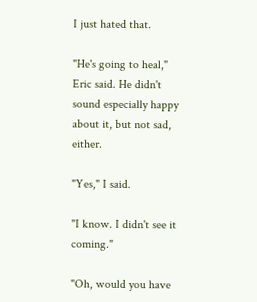I just hated that.

"He's going to heal," Eric said. He didn't sound especially happy about it, but not sad, either.

"Yes," I said.

"I know. I didn't see it coming."

"Oh, would you have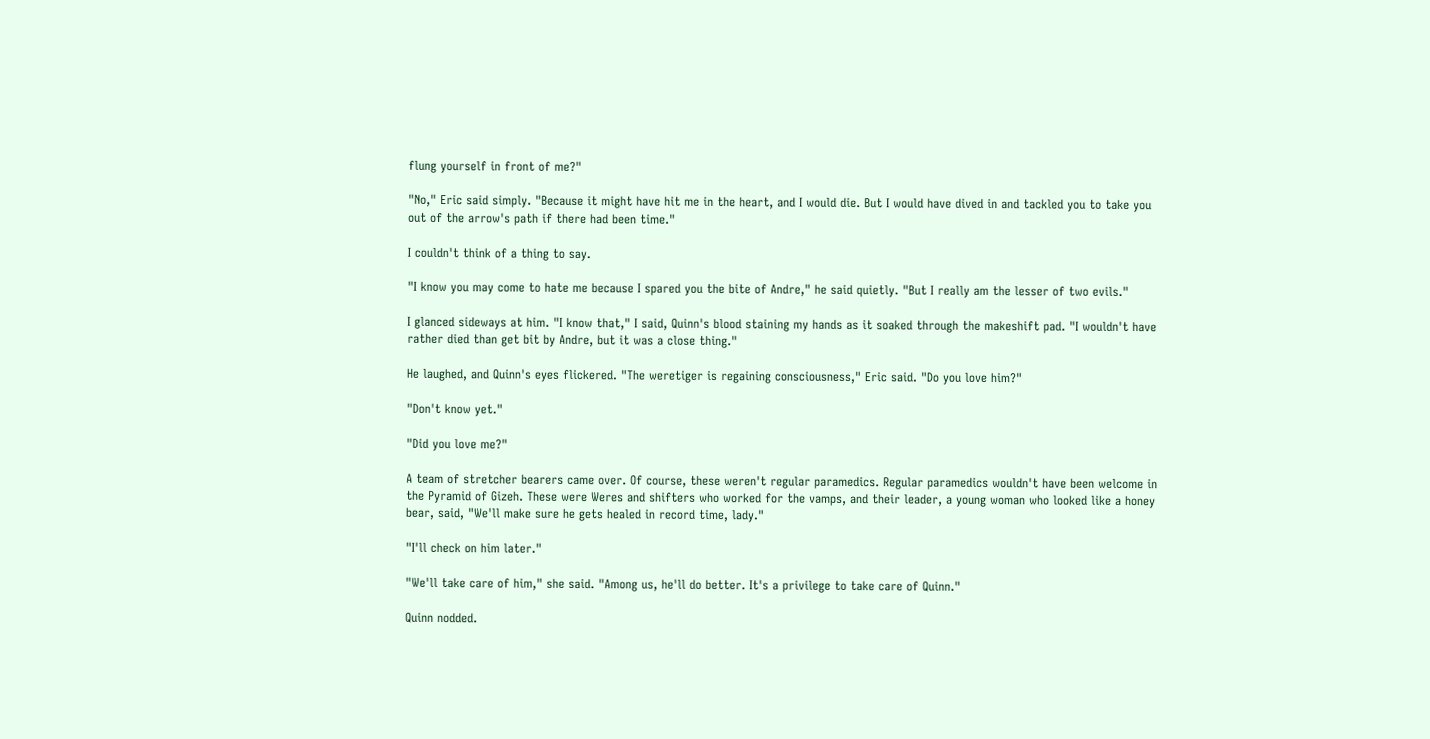flung yourself in front of me?"

"No," Eric said simply. "Because it might have hit me in the heart, and I would die. But I would have dived in and tackled you to take you out of the arrow's path if there had been time."

I couldn't think of a thing to say.

"I know you may come to hate me because I spared you the bite of Andre," he said quietly. "But I really am the lesser of two evils."

I glanced sideways at him. "I know that," I said, Quinn's blood staining my hands as it soaked through the makeshift pad. "I wouldn't have rather died than get bit by Andre, but it was a close thing."

He laughed, and Quinn's eyes flickered. "The weretiger is regaining consciousness," Eric said. "Do you love him?"

"Don't know yet."

"Did you love me?"

A team of stretcher bearers came over. Of course, these weren't regular paramedics. Regular paramedics wouldn't have been welcome in the Pyramid of Gizeh. These were Weres and shifters who worked for the vamps, and their leader, a young woman who looked like a honey bear, said, "We'll make sure he gets healed in record time, lady."

"I'll check on him later."

"We'll take care of him," she said. "Among us, he'll do better. It's a privilege to take care of Quinn."

Quinn nodded.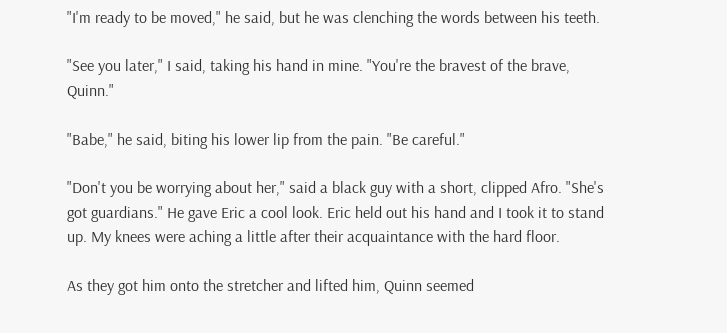"I'm ready to be moved," he said, but he was clenching the words between his teeth.

"See you later," I said, taking his hand in mine. "You're the bravest of the brave, Quinn."

"Babe," he said, biting his lower lip from the pain. "Be careful."

"Don't you be worrying about her," said a black guy with a short, clipped Afro. "She's got guardians." He gave Eric a cool look. Eric held out his hand and I took it to stand up. My knees were aching a little after their acquaintance with the hard floor.

As they got him onto the stretcher and lifted him, Quinn seemed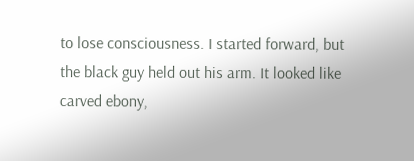to lose consciousness. I started forward, but the black guy held out his arm. It looked like carved ebony,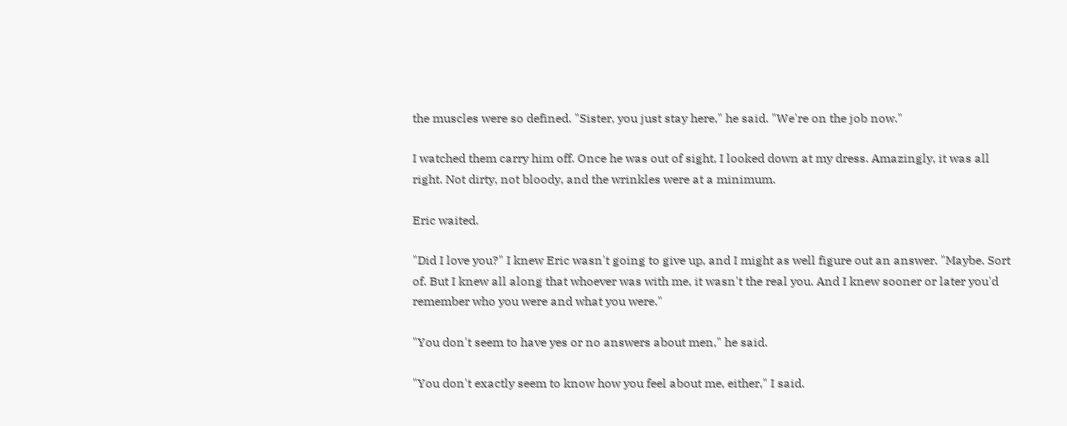the muscles were so defined. "Sister, you just stay here," he said. "We're on the job now."

I watched them carry him off. Once he was out of sight, I looked down at my dress. Amazingly, it was all right. Not dirty, not bloody, and the wrinkles were at a minimum.

Eric waited.

"Did I love you?" I knew Eric wasn't going to give up, and I might as well figure out an answer. "Maybe. Sort of. But I knew all along that whoever was with me, it wasn't the real you. And I knew sooner or later you'd remember who you were and what you were."

"You don't seem to have yes or no answers about men," he said.

"You don't exactly seem to know how you feel about me, either," I said.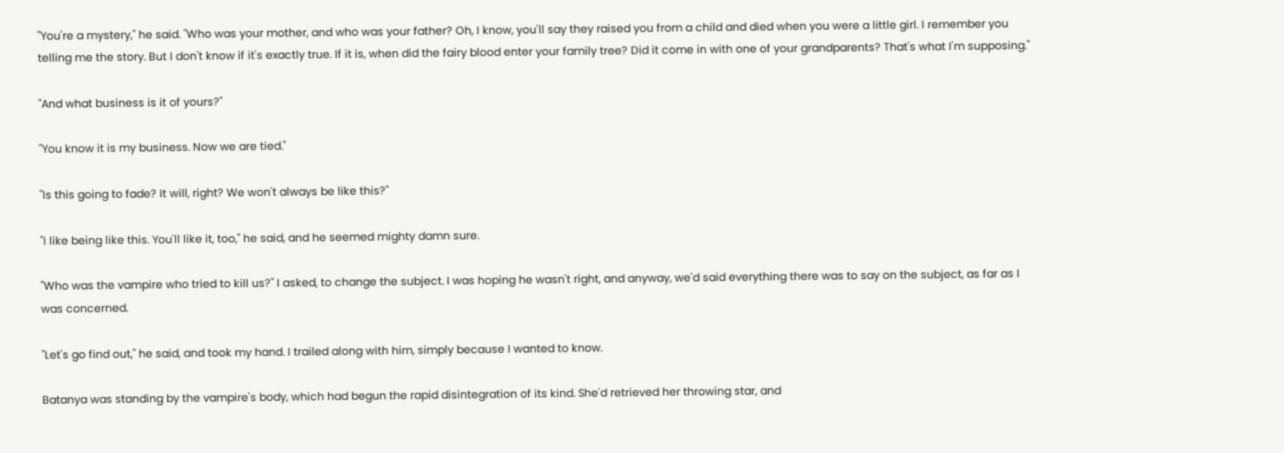"You're a mystery," he said. "Who was your mother, and who was your father? Oh, I know, you'll say they raised you from a child and died when you were a little girl. I remember you telling me the story. But I don't know if it's exactly true. If it is, when did the fairy blood enter your family tree? Did it come in with one of your grandparents? That's what I'm supposing."

"And what business is it of yours?"

"You know it is my business. Now we are tied."

"Is this going to fade? It will, right? We won't always be like this?"

"I like being like this. You'll like it, too," he said, and he seemed mighty damn sure.

"Who was the vampire who tried to kill us?" I asked, to change the subject. I was hoping he wasn't right, and anyway, we'd said everything there was to say on the subject, as far as I was concerned.

"Let's go find out," he said, and took my hand. I trailed along with him, simply because I wanted to know.

Batanya was standing by the vampire's body, which had begun the rapid disintegration of its kind. She'd retrieved her throwing star, and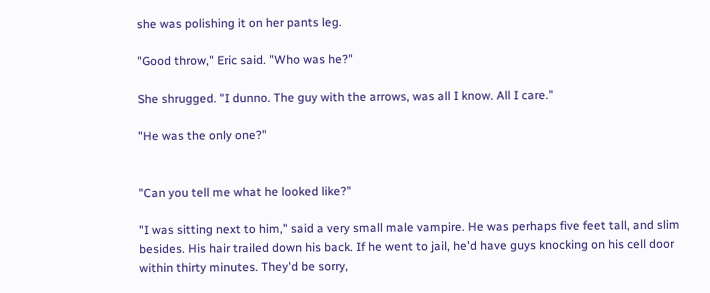she was polishing it on her pants leg.

"Good throw," Eric said. "Who was he?"

She shrugged. "I dunno. The guy with the arrows, was all I know. All I care."

"He was the only one?"


"Can you tell me what he looked like?"

"I was sitting next to him," said a very small male vampire. He was perhaps five feet tall, and slim besides. His hair trailed down his back. If he went to jail, he'd have guys knocking on his cell door within thirty minutes. They'd be sorry,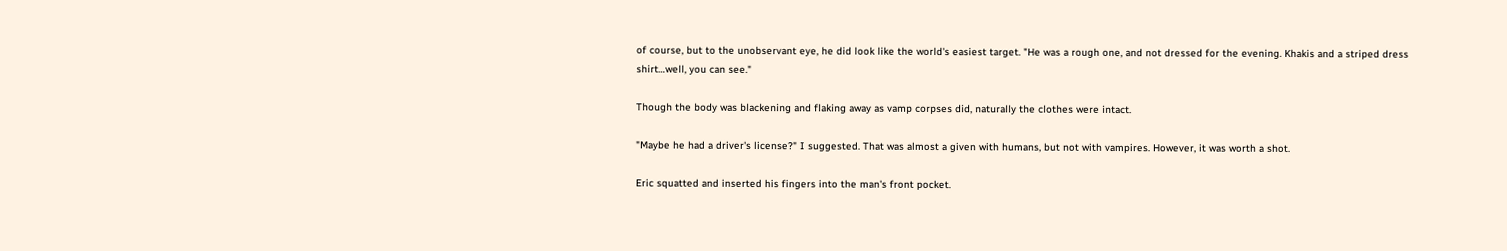of course, but to the unobservant eye, he did look like the world's easiest target. "He was a rough one, and not dressed for the evening. Khakis and a striped dress shirt…well, you can see."

Though the body was blackening and flaking away as vamp corpses did, naturally the clothes were intact.

"Maybe he had a driver's license?" I suggested. That was almost a given with humans, but not with vampires. However, it was worth a shot.

Eric squatted and inserted his fingers into the man's front pocket.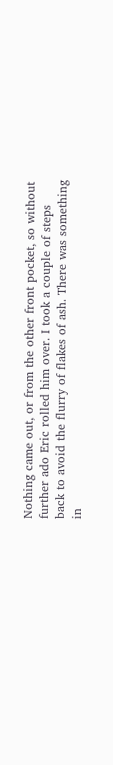Nothing came out, or from the other front pocket, so without further ado Eric rolled him over. I took a couple of steps back to avoid the flurry of flakes of ash. There was something in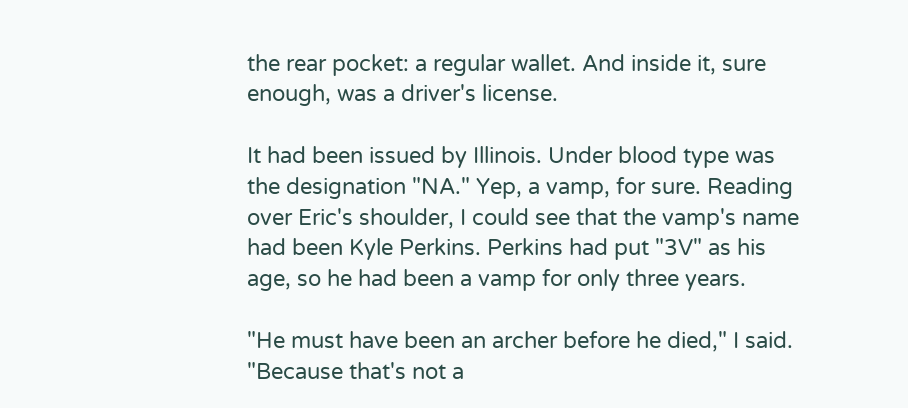the rear pocket: a regular wallet. And inside it, sure enough, was a driver's license.

It had been issued by Illinois. Under blood type was the designation "NA." Yep, a vamp, for sure. Reading over Eric's shoulder, I could see that the vamp's name had been Kyle Perkins. Perkins had put "3V" as his age, so he had been a vamp for only three years.

"He must have been an archer before he died," I said. "Because that's not a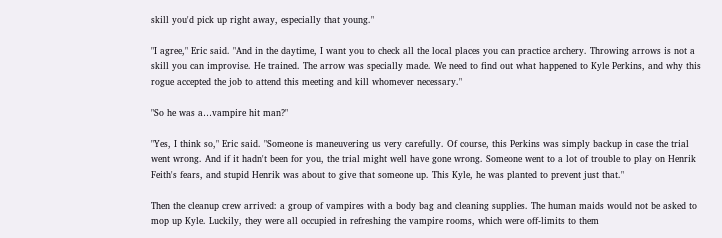skill you'd pick up right away, especially that young."

"I agree," Eric said. "And in the daytime, I want you to check all the local places you can practice archery. Throwing arrows is not a skill you can improvise. He trained. The arrow was specially made. We need to find out what happened to Kyle Perkins, and why this rogue accepted the job to attend this meeting and kill whomever necessary."

"So he was a…vampire hit man?"

"Yes, I think so," Eric said. "Someone is maneuvering us very carefully. Of course, this Perkins was simply backup in case the trial went wrong. And if it hadn't been for you, the trial might well have gone wrong. Someone went to a lot of trouble to play on Henrik Feith's fears, and stupid Henrik was about to give that someone up. This Kyle, he was planted to prevent just that."

Then the cleanup crew arrived: a group of vampires with a body bag and cleaning supplies. The human maids would not be asked to mop up Kyle. Luckily, they were all occupied in refreshing the vampire rooms, which were off-limits to them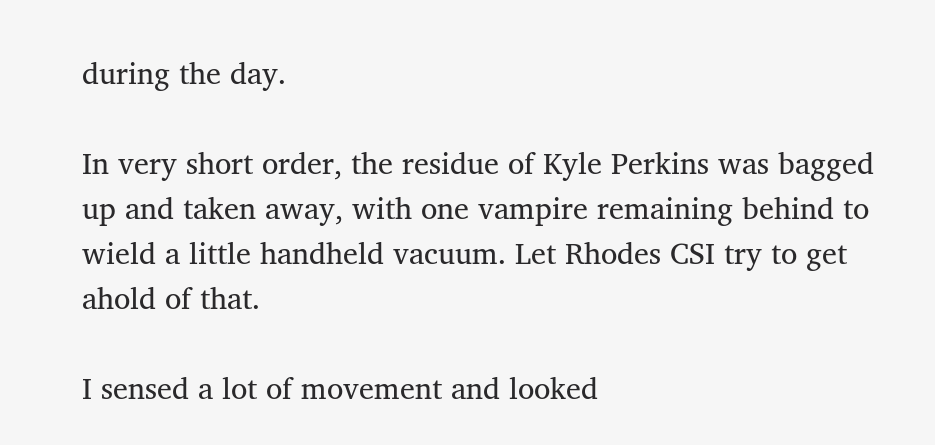during the day.

In very short order, the residue of Kyle Perkins was bagged up and taken away, with one vampire remaining behind to wield a little handheld vacuum. Let Rhodes CSI try to get ahold of that.

I sensed a lot of movement and looked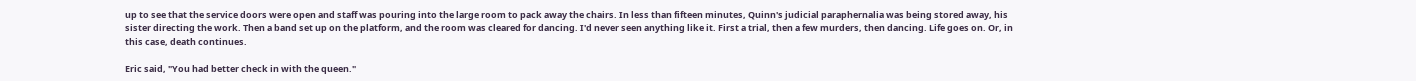up to see that the service doors were open and staff was pouring into the large room to pack away the chairs. In less than fifteen minutes, Quinn's judicial paraphernalia was being stored away, his sister directing the work. Then a band set up on the platform, and the room was cleared for dancing. I'd never seen anything like it. First a trial, then a few murders, then dancing. Life goes on. Or, in this case, death continues.

Eric said, "You had better check in with the queen."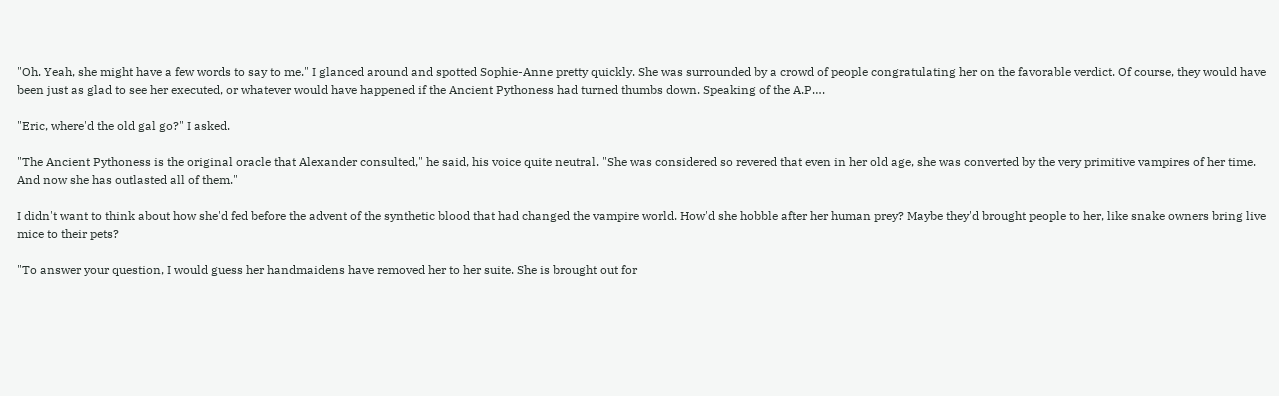"Oh. Yeah, she might have a few words to say to me." I glanced around and spotted Sophie-Anne pretty quickly. She was surrounded by a crowd of people congratulating her on the favorable verdict. Of course, they would have been just as glad to see her executed, or whatever would have happened if the Ancient Pythoness had turned thumbs down. Speaking of the A.P….

"Eric, where'd the old gal go?" I asked.

"The Ancient Pythoness is the original oracle that Alexander consulted," he said, his voice quite neutral. "She was considered so revered that even in her old age, she was converted by the very primitive vampires of her time. And now she has outlasted all of them."

I didn't want to think about how she'd fed before the advent of the synthetic blood that had changed the vampire world. How'd she hobble after her human prey? Maybe they'd brought people to her, like snake owners bring live mice to their pets?

"To answer your question, I would guess her handmaidens have removed her to her suite. She is brought out for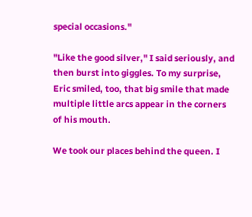special occasions."

"Like the good silver," I said seriously, and then burst into giggles. To my surprise, Eric smiled, too, that big smile that made multiple little arcs appear in the corners of his mouth.

We took our places behind the queen. I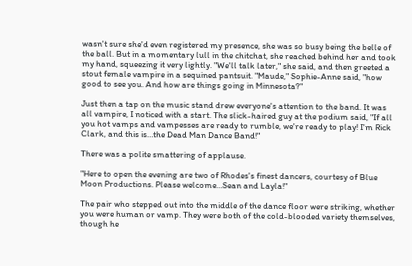wasn't sure she'd even registered my presence, she was so busy being the belle of the ball. But in a momentary lull in the chitchat, she reached behind her and took my hand, squeezing it very lightly. "We'll talk later," she said, and then greeted a stout female vampire in a sequined pantsuit. "Maude," Sophie-Anne said, "how good to see you. And how are things going in Minnesota?"

Just then a tap on the music stand drew everyone's attention to the band. It was all vampire, I noticed with a start. The slick-haired guy at the podium said, "If all you hot vamps and vampesses are ready to rumble, we're ready to play! I'm Rick Clark, and this is…the Dead Man Dance Band!"

There was a polite smattering of applause.

"Here to open the evening are two of Rhodes's finest dancers, courtesy of Blue Moon Productions. Please welcome…Sean and Layla!"

The pair who stepped out into the middle of the dance floor were striking, whether you were human or vamp. They were both of the cold-blooded variety themselves, though he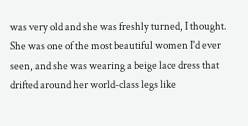was very old and she was freshly turned, I thought. She was one of the most beautiful women I'd ever seen, and she was wearing a beige lace dress that drifted around her world-class legs like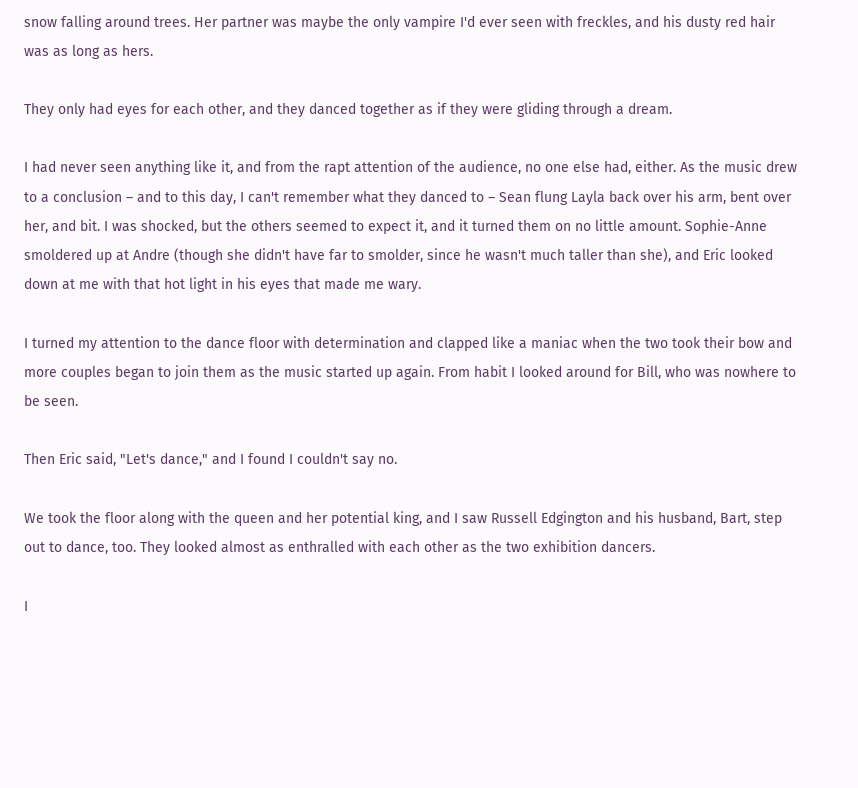snow falling around trees. Her partner was maybe the only vampire I'd ever seen with freckles, and his dusty red hair was as long as hers.

They only had eyes for each other, and they danced together as if they were gliding through a dream.

I had never seen anything like it, and from the rapt attention of the audience, no one else had, either. As the music drew to a conclusion – and to this day, I can't remember what they danced to – Sean flung Layla back over his arm, bent over her, and bit. I was shocked, but the others seemed to expect it, and it turned them on no little amount. Sophie-Anne smoldered up at Andre (though she didn't have far to smolder, since he wasn't much taller than she), and Eric looked down at me with that hot light in his eyes that made me wary.

I turned my attention to the dance floor with determination and clapped like a maniac when the two took their bow and more couples began to join them as the music started up again. From habit I looked around for Bill, who was nowhere to be seen.

Then Eric said, "Let's dance," and I found I couldn't say no.

We took the floor along with the queen and her potential king, and I saw Russell Edgington and his husband, Bart, step out to dance, too. They looked almost as enthralled with each other as the two exhibition dancers.

I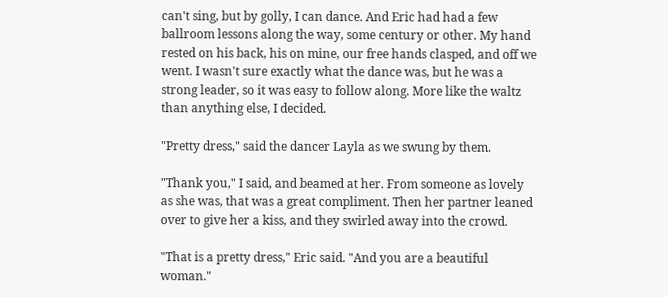can't sing, but by golly, I can dance. And Eric had had a few ballroom lessons along the way, some century or other. My hand rested on his back, his on mine, our free hands clasped, and off we went. I wasn't sure exactly what the dance was, but he was a strong leader, so it was easy to follow along. More like the waltz than anything else, I decided.

"Pretty dress," said the dancer Layla as we swung by them.

"Thank you," I said, and beamed at her. From someone as lovely as she was, that was a great compliment. Then her partner leaned over to give her a kiss, and they swirled away into the crowd.

"That is a pretty dress," Eric said. "And you are a beautiful woman."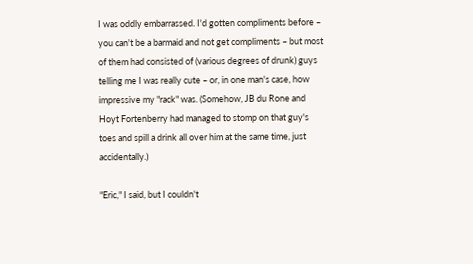I was oddly embarrassed. I'd gotten compliments before – you can't be a barmaid and not get compliments – but most of them had consisted of (various degrees of drunk) guys telling me I was really cute – or, in one man's case, how impressive my "rack" was. (Somehow, JB du Rone and Hoyt Fortenberry had managed to stomp on that guy's toes and spill a drink all over him at the same time, just accidentally.)

"Eric," I said, but I couldn't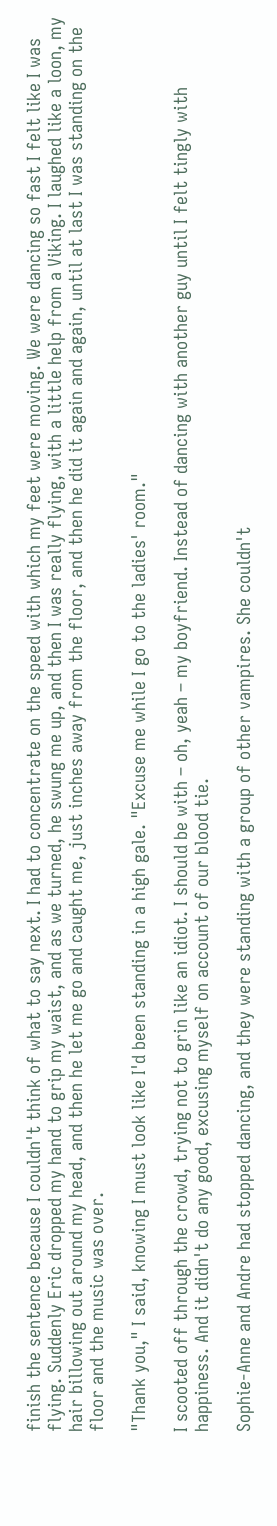finish the sentence because I couldn't think of what to say next. I had to concentrate on the speed with which my feet were moving. We were dancing so fast I felt like I was flying. Suddenly Eric dropped my hand to grip my waist, and as we turned, he swung me up, and then I was really flying, with a little help from a Viking. I laughed like a loon, my hair billowing out around my head, and then he let me go and caught me, just inches away from the floor, and then he did it again and again, until at last I was standing on the floor and the music was over.

"Thank you," I said, knowing I must look like I'd been standing in a high gale. "Excuse me while I go to the ladies' room."

I scooted off through the crowd, trying not to grin like an idiot. I should be with – oh, yeah – my boyfriend. Instead of dancing with another guy until I felt tingly with happiness. And it didn't do any good, excusing myself on account of our blood tie.

Sophie-Anne and Andre had stopped dancing, and they were standing with a group of other vampires. She couldn't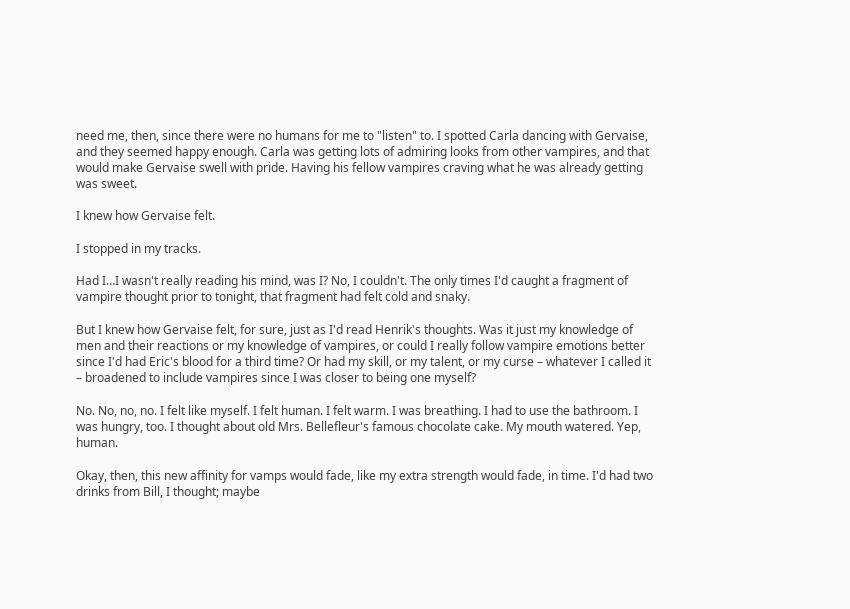need me, then, since there were no humans for me to "listen" to. I spotted Carla dancing with Gervaise, and they seemed happy enough. Carla was getting lots of admiring looks from other vampires, and that would make Gervaise swell with pride. Having his fellow vampires craving what he was already getting was sweet.

I knew how Gervaise felt.

I stopped in my tracks.

Had I…I wasn't really reading his mind, was I? No, I couldn't. The only times I'd caught a fragment of vampire thought prior to tonight, that fragment had felt cold and snaky.

But I knew how Gervaise felt, for sure, just as I'd read Henrik's thoughts. Was it just my knowledge of men and their reactions or my knowledge of vampires, or could I really follow vampire emotions better since I'd had Eric's blood for a third time? Or had my skill, or my talent, or my curse – whatever I called it – broadened to include vampires since I was closer to being one myself?

No. No, no, no. I felt like myself. I felt human. I felt warm. I was breathing. I had to use the bathroom. I was hungry, too. I thought about old Mrs. Bellefleur's famous chocolate cake. My mouth watered. Yep, human.

Okay, then, this new affinity for vamps would fade, like my extra strength would fade, in time. I'd had two drinks from Bill, I thought; maybe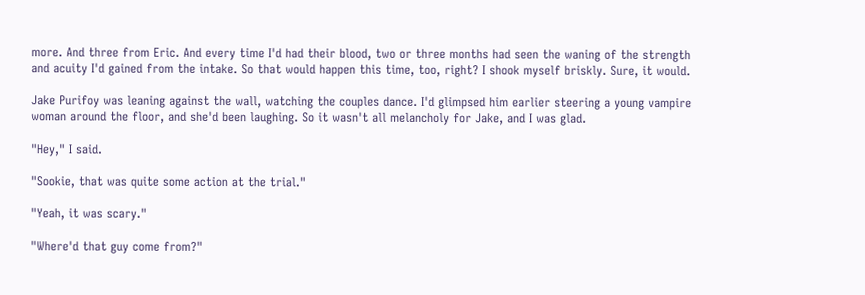more. And three from Eric. And every time I'd had their blood, two or three months had seen the waning of the strength and acuity I'd gained from the intake. So that would happen this time, too, right? I shook myself briskly. Sure, it would.

Jake Purifoy was leaning against the wall, watching the couples dance. I'd glimpsed him earlier steering a young vampire woman around the floor, and she'd been laughing. So it wasn't all melancholy for Jake, and I was glad.

"Hey," I said.

"Sookie, that was quite some action at the trial."

"Yeah, it was scary."

"Where'd that guy come from?"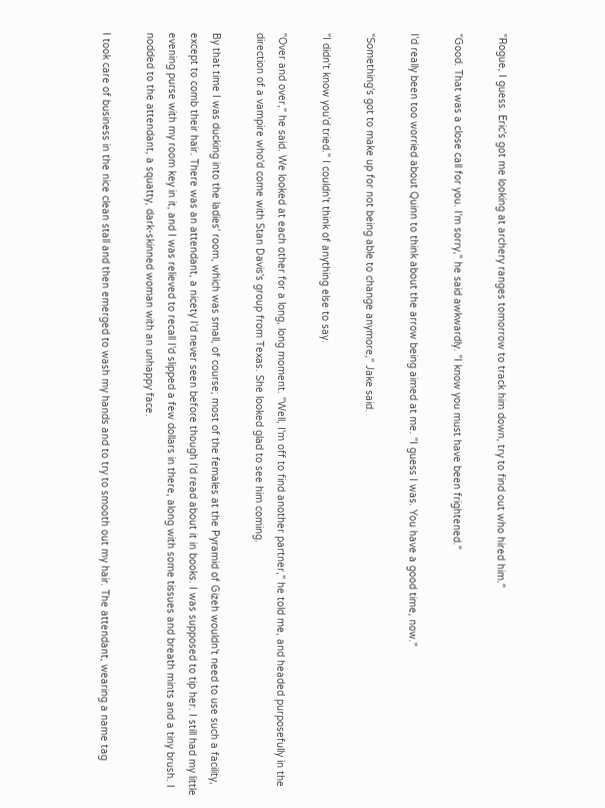"Rogue, I guess. Eric's got me looking at archery ranges tomorrow to track him down, try to find out who hired him."

"Good. That was a close call for you. I'm sorry," he said awkwardly. "I know you must have been frightened."

I'd really been too worried about Quinn to think about the arrow being aimed at me. "I guess I was. You have a good time, now."

"Something's got to make up for not being able to change anymore," Jake said.

"I didn't know you'd tried." I couldn't think of anything else to say.

"Over and over," he said. We looked at each other for a long, long moment. "Well, I'm off to find another partner," he told me, and headed purposefully in the direction of a vampire who'd come with Stan Davis's group from Texas. She looked glad to see him coming.

By that time I was ducking into the ladies' room, which was small, of course; most of the females at the Pyramid of Gizeh wouldn't need to use such a facility, except to comb their hair. There was an attendant, a nicety I'd never seen before though I'd read about it in books. I was supposed to tip her. I still had my little evening purse with my room key in it, and I was relieved to recall I'd slipped a few dollars in there, along with some tissues and breath mints and a tiny brush. I nodded to the attendant, a squatty, dark-skinned woman with an unhappy face.

I took care of business in the nice clean stall and then emerged to wash my hands and to try to smooth out my hair. The attendant, wearing a name tag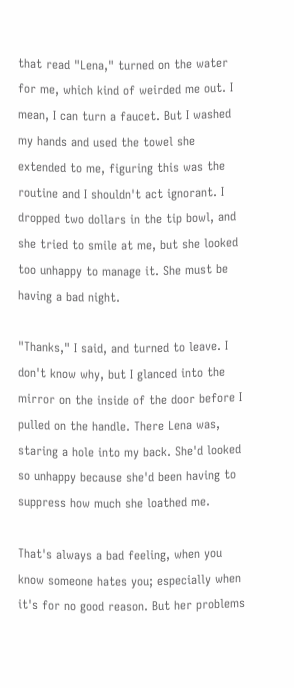that read "Lena," turned on the water for me, which kind of weirded me out. I mean, I can turn a faucet. But I washed my hands and used the towel she extended to me, figuring this was the routine and I shouldn't act ignorant. I dropped two dollars in the tip bowl, and she tried to smile at me, but she looked too unhappy to manage it. She must be having a bad night.

"Thanks," I said, and turned to leave. I don't know why, but I glanced into the mirror on the inside of the door before I pulled on the handle. There Lena was, staring a hole into my back. She'd looked so unhappy because she'd been having to suppress how much she loathed me.

That's always a bad feeling, when you know someone hates you; especially when it's for no good reason. But her problems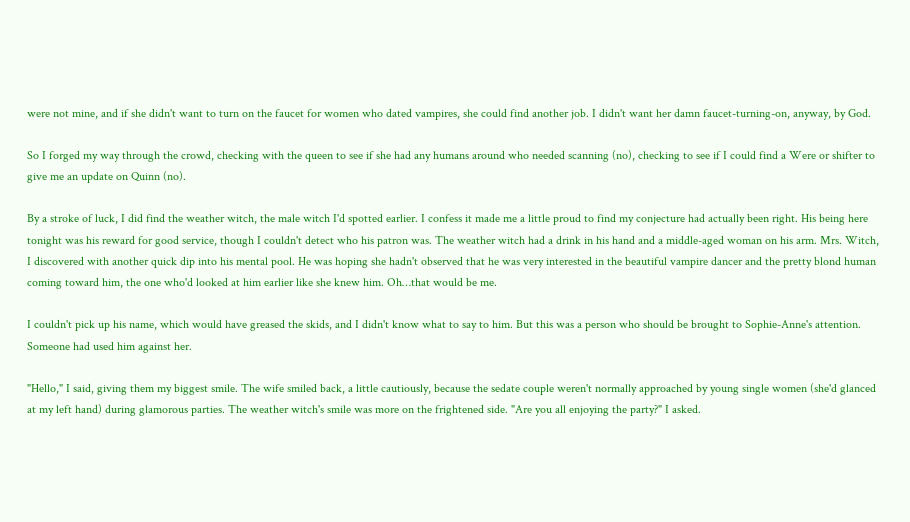were not mine, and if she didn't want to turn on the faucet for women who dated vampires, she could find another job. I didn't want her damn faucet-turning-on, anyway, by God.

So I forged my way through the crowd, checking with the queen to see if she had any humans around who needed scanning (no), checking to see if I could find a Were or shifter to give me an update on Quinn (no).

By a stroke of luck, I did find the weather witch, the male witch I'd spotted earlier. I confess it made me a little proud to find my conjecture had actually been right. His being here tonight was his reward for good service, though I couldn't detect who his patron was. The weather witch had a drink in his hand and a middle-aged woman on his arm. Mrs. Witch, I discovered with another quick dip into his mental pool. He was hoping she hadn't observed that he was very interested in the beautiful vampire dancer and the pretty blond human coming toward him, the one who'd looked at him earlier like she knew him. Oh…that would be me.

I couldn't pick up his name, which would have greased the skids, and I didn't know what to say to him. But this was a person who should be brought to Sophie-Anne's attention. Someone had used him against her.

"Hello," I said, giving them my biggest smile. The wife smiled back, a little cautiously, because the sedate couple weren't normally approached by young single women (she'd glanced at my left hand) during glamorous parties. The weather witch's smile was more on the frightened side. "Are you all enjoying the party?" I asked.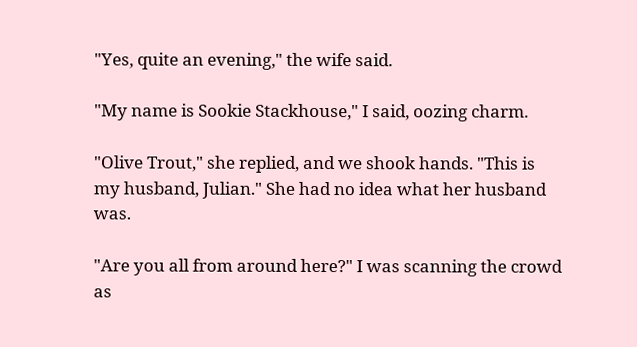"Yes, quite an evening," the wife said.

"My name is Sookie Stackhouse," I said, oozing charm.

"Olive Trout," she replied, and we shook hands. "This is my husband, Julian." She had no idea what her husband was.

"Are you all from around here?" I was scanning the crowd as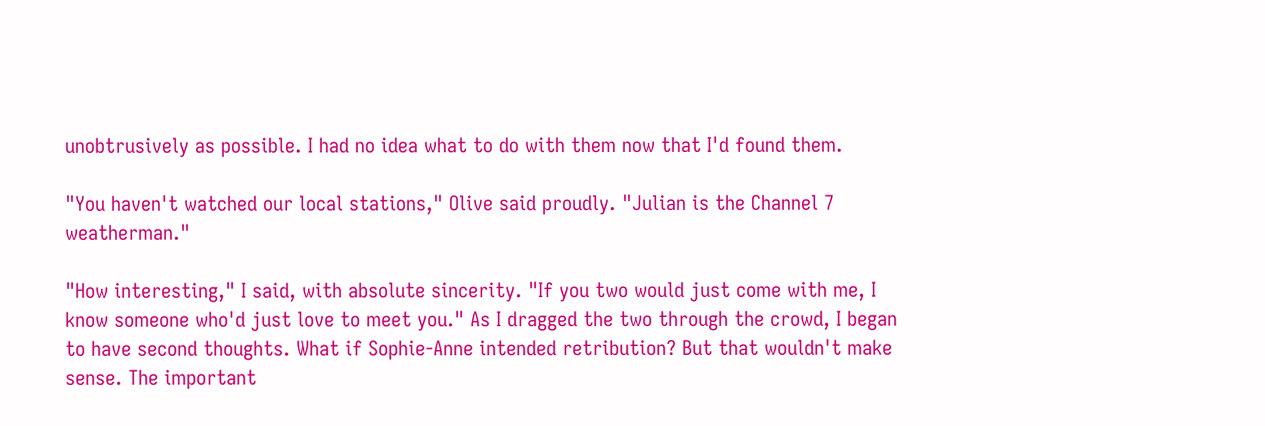unobtrusively as possible. I had no idea what to do with them now that I'd found them.

"You haven't watched our local stations," Olive said proudly. "Julian is the Channel 7 weatherman."

"How interesting," I said, with absolute sincerity. "If you two would just come with me, I know someone who'd just love to meet you." As I dragged the two through the crowd, I began to have second thoughts. What if Sophie-Anne intended retribution? But that wouldn't make sense. The important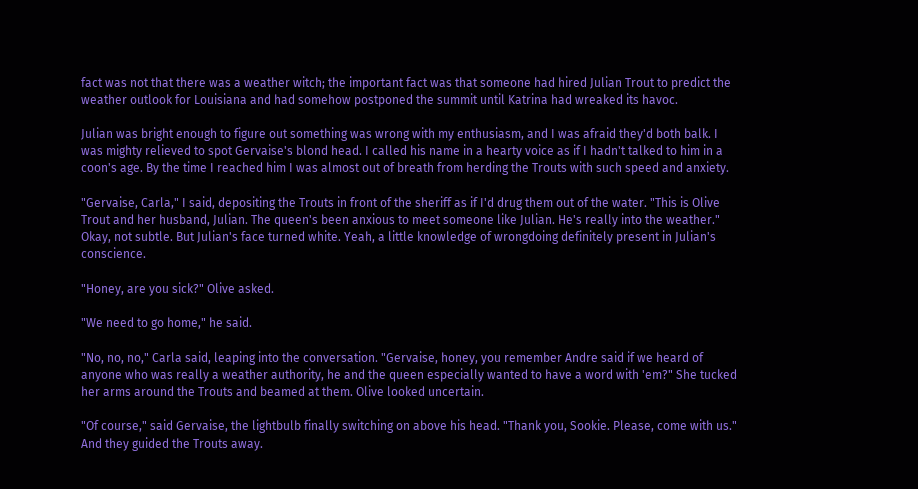fact was not that there was a weather witch; the important fact was that someone had hired Julian Trout to predict the weather outlook for Louisiana and had somehow postponed the summit until Katrina had wreaked its havoc.

Julian was bright enough to figure out something was wrong with my enthusiasm, and I was afraid they'd both balk. I was mighty relieved to spot Gervaise's blond head. I called his name in a hearty voice as if I hadn't talked to him in a coon's age. By the time I reached him I was almost out of breath from herding the Trouts with such speed and anxiety.

"Gervaise, Carla," I said, depositing the Trouts in front of the sheriff as if I'd drug them out of the water. "This is Olive Trout and her husband, Julian. The queen's been anxious to meet someone like Julian. He's really into the weather." Okay, not subtle. But Julian's face turned white. Yeah, a little knowledge of wrongdoing definitely present in Julian's conscience.

"Honey, are you sick?" Olive asked.

"We need to go home," he said.

"No, no, no," Carla said, leaping into the conversation. "Gervaise, honey, you remember Andre said if we heard of anyone who was really a weather authority, he and the queen especially wanted to have a word with 'em?" She tucked her arms around the Trouts and beamed at them. Olive looked uncertain.

"Of course," said Gervaise, the lightbulb finally switching on above his head. "Thank you, Sookie. Please, come with us." And they guided the Trouts away.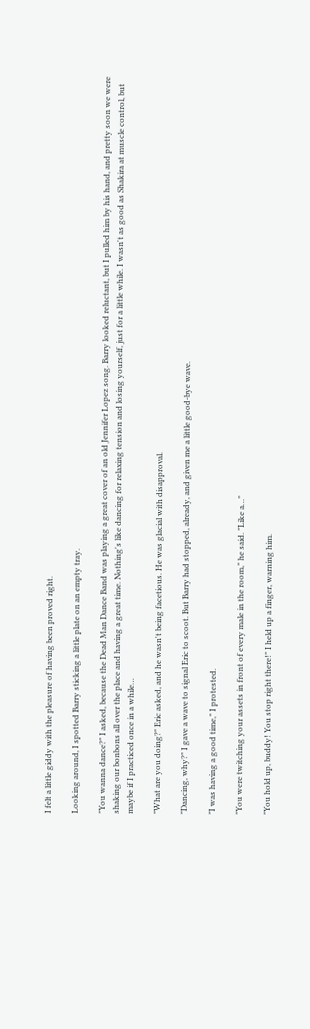I felt a little giddy with the pleasure of having been proved right.

Looking around, I spotted Barry sticking a little plate on an empty tray.

"You wanna dance?" I asked, because the Dead Man Dance Band was playing a great cover of an old Jennifer Lopez song. Barry looked reluctant, but I pulled him by his hand, and pretty soon we were shaking our bonbons all over the place and having a great time. Nothing's like dancing for relaxing tension and losing yourself, just for a little while. I wasn't as good as Shakira at muscle control, but maybe if I practiced once in a while…

"What are you doing?" Eric asked, and he wasn't being facetious. He was glacial with disapproval.

"Dancing, why?" I gave a wave to signal Eric to scoot. But Barry had stopped, already, and given me a little good-bye wave.

"I was having a good time," I protested.

"You were twitching your assets in front of every male in the room," he said. "Like a…"

"You hold up, buddy! You stop right there!" I held up a finger, warning him.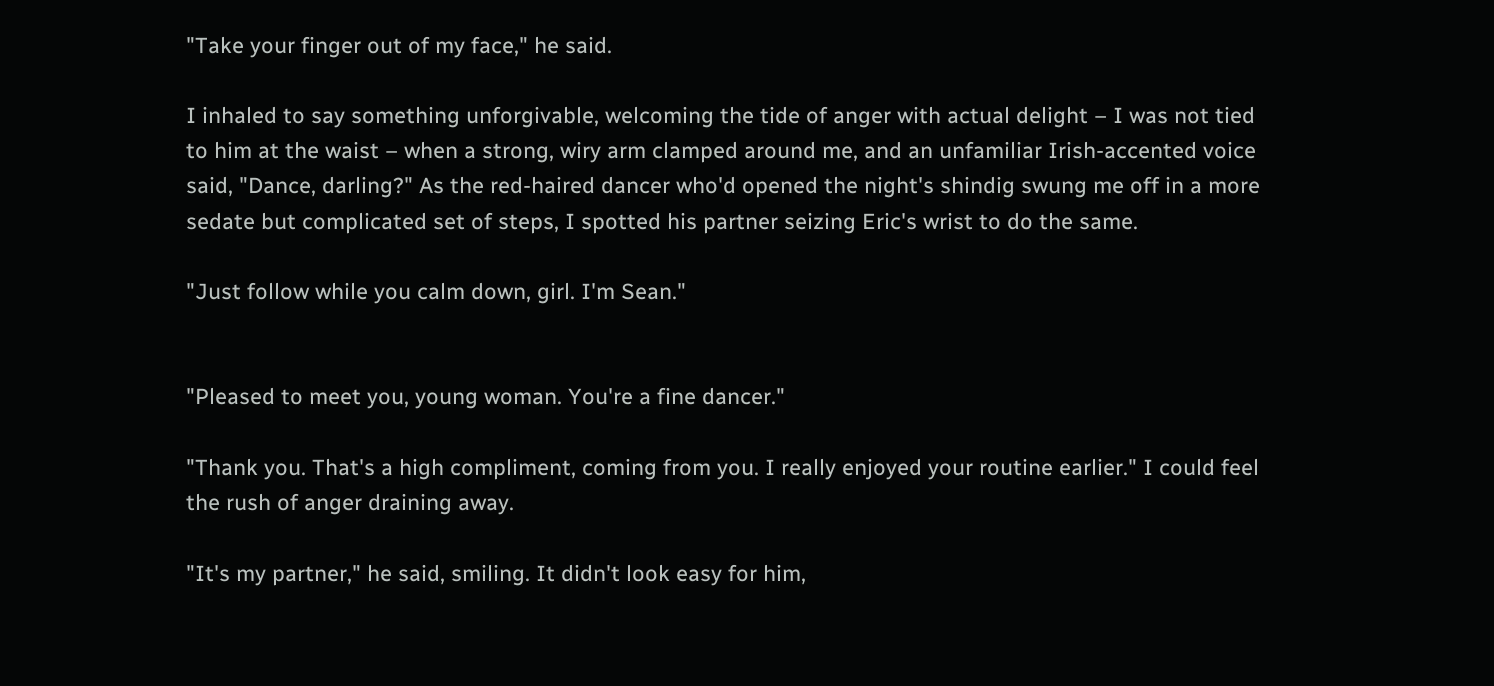"Take your finger out of my face," he said.

I inhaled to say something unforgivable, welcoming the tide of anger with actual delight – I was not tied to him at the waist – when a strong, wiry arm clamped around me, and an unfamiliar Irish-accented voice said, "Dance, darling?" As the red-haired dancer who'd opened the night's shindig swung me off in a more sedate but complicated set of steps, I spotted his partner seizing Eric's wrist to do the same.

"Just follow while you calm down, girl. I'm Sean."


"Pleased to meet you, young woman. You're a fine dancer."

"Thank you. That's a high compliment, coming from you. I really enjoyed your routine earlier." I could feel the rush of anger draining away.

"It's my partner," he said, smiling. It didn't look easy for him,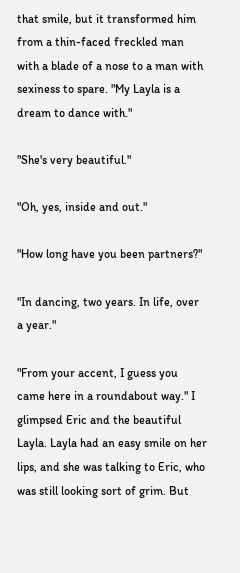that smile, but it transformed him from a thin-faced freckled man with a blade of a nose to a man with sexiness to spare. "My Layla is a dream to dance with."

"She's very beautiful."

"Oh, yes, inside and out."

"How long have you been partners?"

"In dancing, two years. In life, over a year."

"From your accent, I guess you came here in a roundabout way." I glimpsed Eric and the beautiful Layla. Layla had an easy smile on her lips, and she was talking to Eric, who was still looking sort of grim. But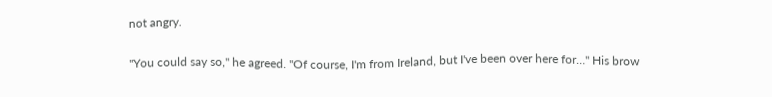not angry.

"You could say so," he agreed. "Of course, I'm from Ireland, but I've been over here for…" His brow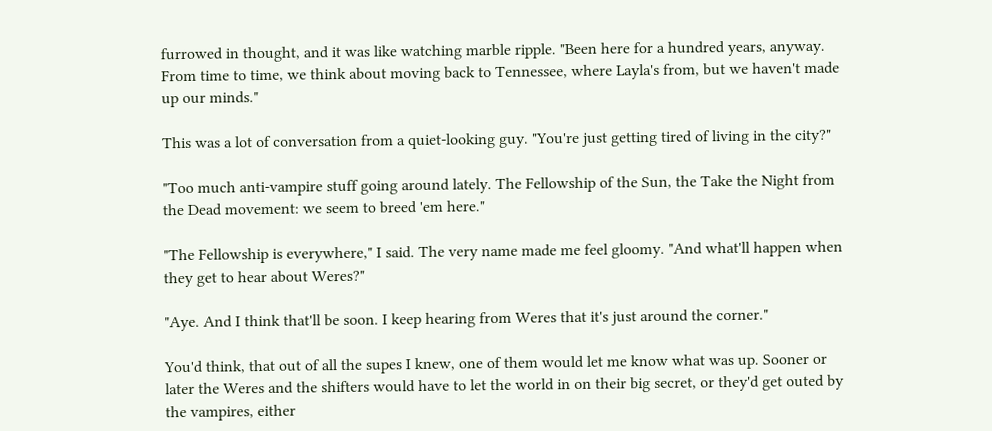furrowed in thought, and it was like watching marble ripple. "Been here for a hundred years, anyway. From time to time, we think about moving back to Tennessee, where Layla's from, but we haven't made up our minds."

This was a lot of conversation from a quiet-looking guy. "You're just getting tired of living in the city?"

"Too much anti-vampire stuff going around lately. The Fellowship of the Sun, the Take the Night from the Dead movement: we seem to breed 'em here."

"The Fellowship is everywhere," I said. The very name made me feel gloomy. "And what'll happen when they get to hear about Weres?"

"Aye. And I think that'll be soon. I keep hearing from Weres that it's just around the corner."

You'd think, that out of all the supes I knew, one of them would let me know what was up. Sooner or later the Weres and the shifters would have to let the world in on their big secret, or they'd get outed by the vampires, either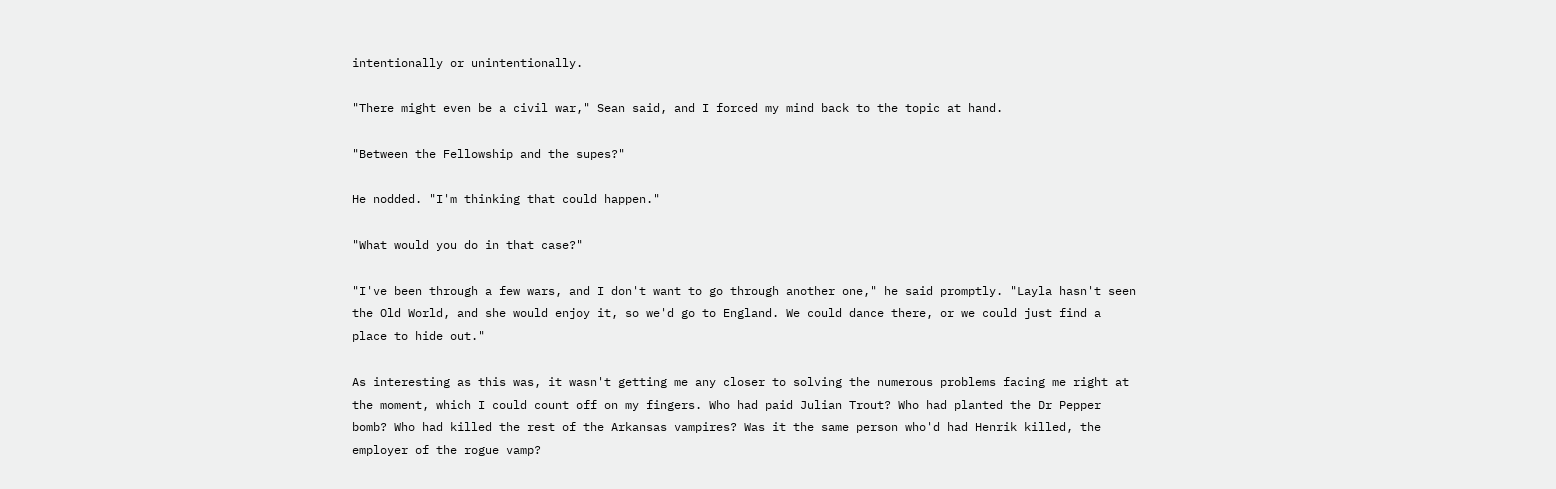intentionally or unintentionally.

"There might even be a civil war," Sean said, and I forced my mind back to the topic at hand.

"Between the Fellowship and the supes?"

He nodded. "I'm thinking that could happen."

"What would you do in that case?"

"I've been through a few wars, and I don't want to go through another one," he said promptly. "Layla hasn't seen the Old World, and she would enjoy it, so we'd go to England. We could dance there, or we could just find a place to hide out."

As interesting as this was, it wasn't getting me any closer to solving the numerous problems facing me right at the moment, which I could count off on my fingers. Who had paid Julian Trout? Who had planted the Dr Pepper bomb? Who had killed the rest of the Arkansas vampires? Was it the same person who'd had Henrik killed, the employer of the rogue vamp?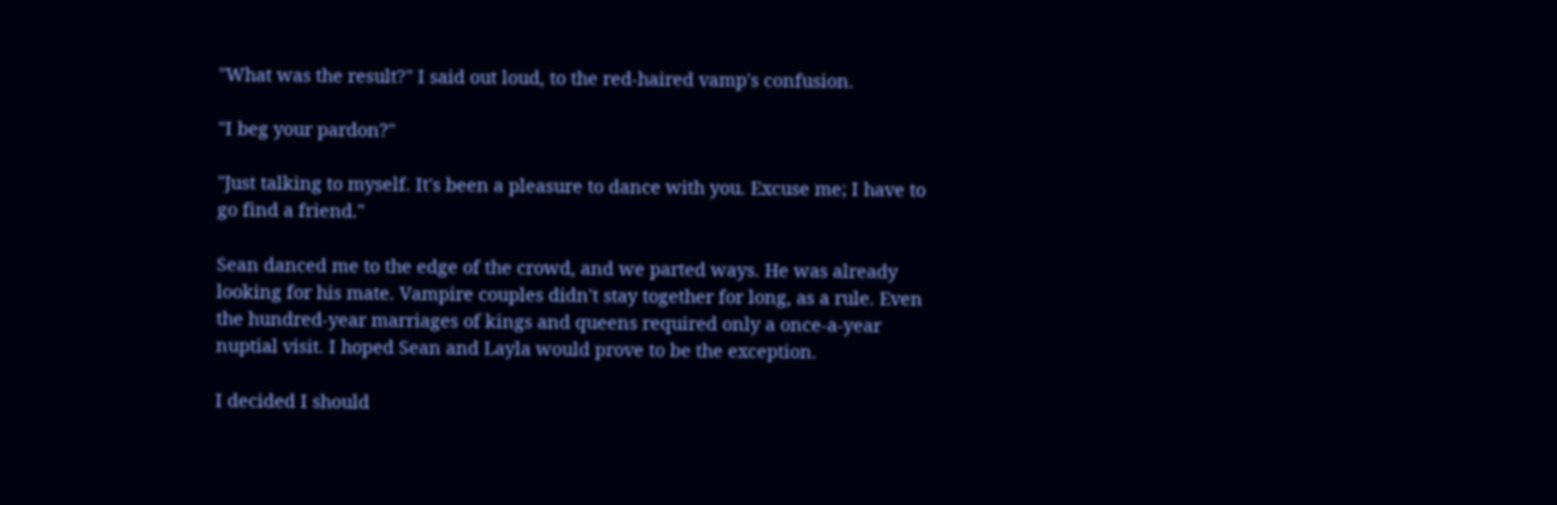"What was the result?" I said out loud, to the red-haired vamp's confusion.

"I beg your pardon?"

"Just talking to myself. It's been a pleasure to dance with you. Excuse me; I have to go find a friend."

Sean danced me to the edge of the crowd, and we parted ways. He was already looking for his mate. Vampire couples didn't stay together for long, as a rule. Even the hundred-year marriages of kings and queens required only a once-a-year nuptial visit. I hoped Sean and Layla would prove to be the exception.

I decided I should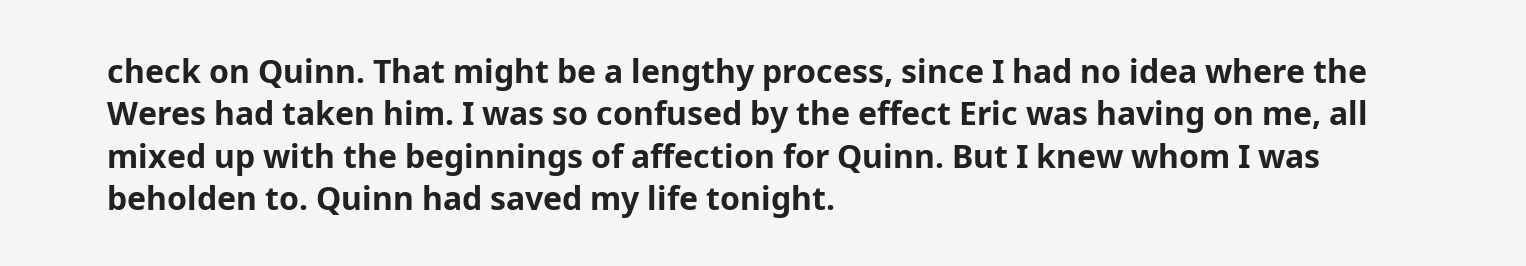check on Quinn. That might be a lengthy process, since I had no idea where the Weres had taken him. I was so confused by the effect Eric was having on me, all mixed up with the beginnings of affection for Quinn. But I knew whom I was beholden to. Quinn had saved my life tonight.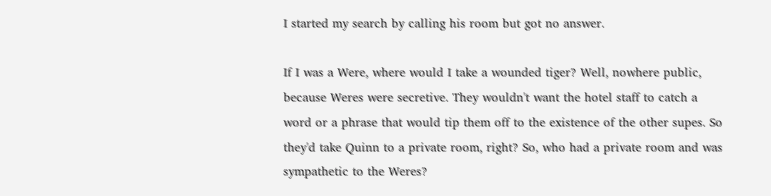I started my search by calling his room but got no answer.

If I was a Were, where would I take a wounded tiger? Well, nowhere public, because Weres were secretive. They wouldn't want the hotel staff to catch a word or a phrase that would tip them off to the existence of the other supes. So they'd take Quinn to a private room, right? So, who had a private room and was sympathetic to the Weres?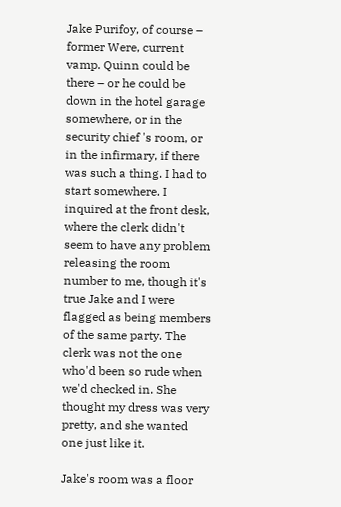Jake Purifoy, of course – former Were, current vamp. Quinn could be there – or he could be down in the hotel garage somewhere, or in the security chief 's room, or in the infirmary, if there was such a thing. I had to start somewhere. I inquired at the front desk, where the clerk didn't seem to have any problem releasing the room number to me, though it's true Jake and I were flagged as being members of the same party. The clerk was not the one who'd been so rude when we'd checked in. She thought my dress was very pretty, and she wanted one just like it.

Jake's room was a floor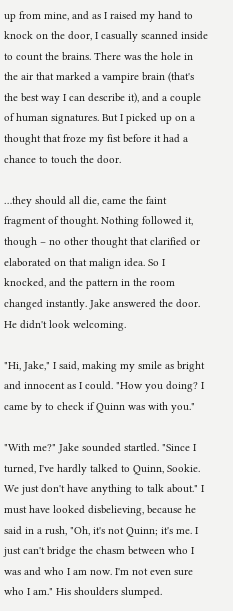up from mine, and as I raised my hand to knock on the door, I casually scanned inside to count the brains. There was the hole in the air that marked a vampire brain (that's the best way I can describe it), and a couple of human signatures. But I picked up on a thought that froze my fist before it had a chance to touch the door.

…they should all die, came the faint fragment of thought. Nothing followed it, though – no other thought that clarified or elaborated on that malign idea. So I knocked, and the pattern in the room changed instantly. Jake answered the door. He didn't look welcoming.

"Hi, Jake," I said, making my smile as bright and innocent as I could. "How you doing? I came by to check if Quinn was with you."

"With me?" Jake sounded startled. "Since I turned, I've hardly talked to Quinn, Sookie. We just don't have anything to talk about." I must have looked disbelieving, because he said in a rush, "Oh, it's not Quinn; it's me. I just can't bridge the chasm between who I was and who I am now. I'm not even sure who I am." His shoulders slumped.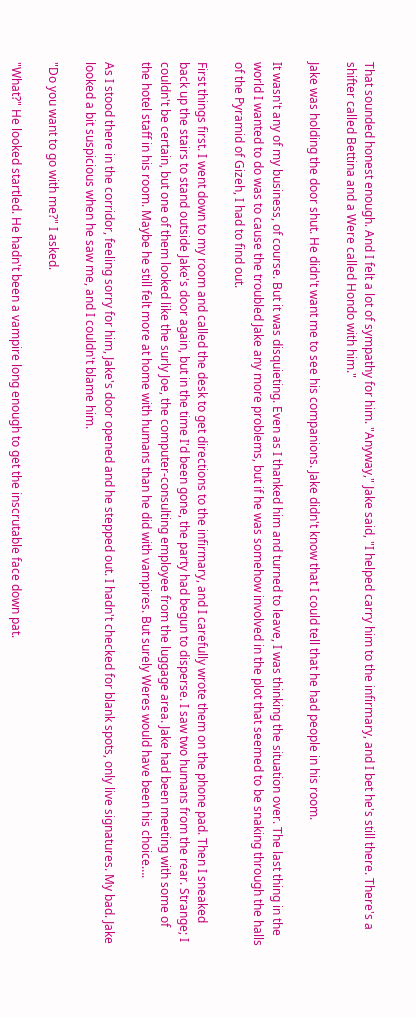That sounded honest enough. And I felt a lot of sympathy for him. "Anyway," Jake said, "I helped carry him to the infirmary, and I bet he's still there. There's a shifter called Bettina and a Were called Hondo with him."

Jake was holding the door shut. He didn't want me to see his companions. Jake didn't know that I could tell that he had people in his room.

It wasn't any of my business, of course. But it was disquieting. Even as I thanked him and turned to leave, I was thinking the situation over. The last thing in the world I wanted to do was to cause the troubled Jake any more problems, but if he was somehow involved in the plot that seemed to be snaking through the halls of the Pyramid of Gizeh, I had to find out.

First things first. I went down to my room and called the desk to get directions to the infirmary, and I carefully wrote them on the phone pad. Then I sneaked back up the stairs to stand outside Jake's door again, but in the time I'd been gone, the party had begun to disperse. I saw two humans from the rear. Strange; I couldn't be certain, but one of them looked like the surly Joe, the computer-consulting employee from the luggage area. Jake had been meeting with some of the hotel staff in his room. Maybe he still felt more at home with humans than he did with vampires. But surely Weres would have been his choice….

As I stood there in the corridor, feeling sorry for him, Jake's door opened and he stepped out. I hadn't checked for blank spots, only live signatures. My bad. Jake looked a bit suspicious when he saw me, and I couldn't blame him.

"Do you want to go with me?" I asked.

"What?" He looked startled. He hadn't been a vampire long enough to get the inscrutable face down pat.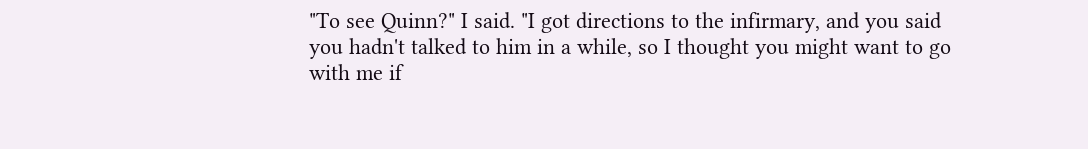"To see Quinn?" I said. "I got directions to the infirmary, and you said you hadn't talked to him in a while, so I thought you might want to go with me if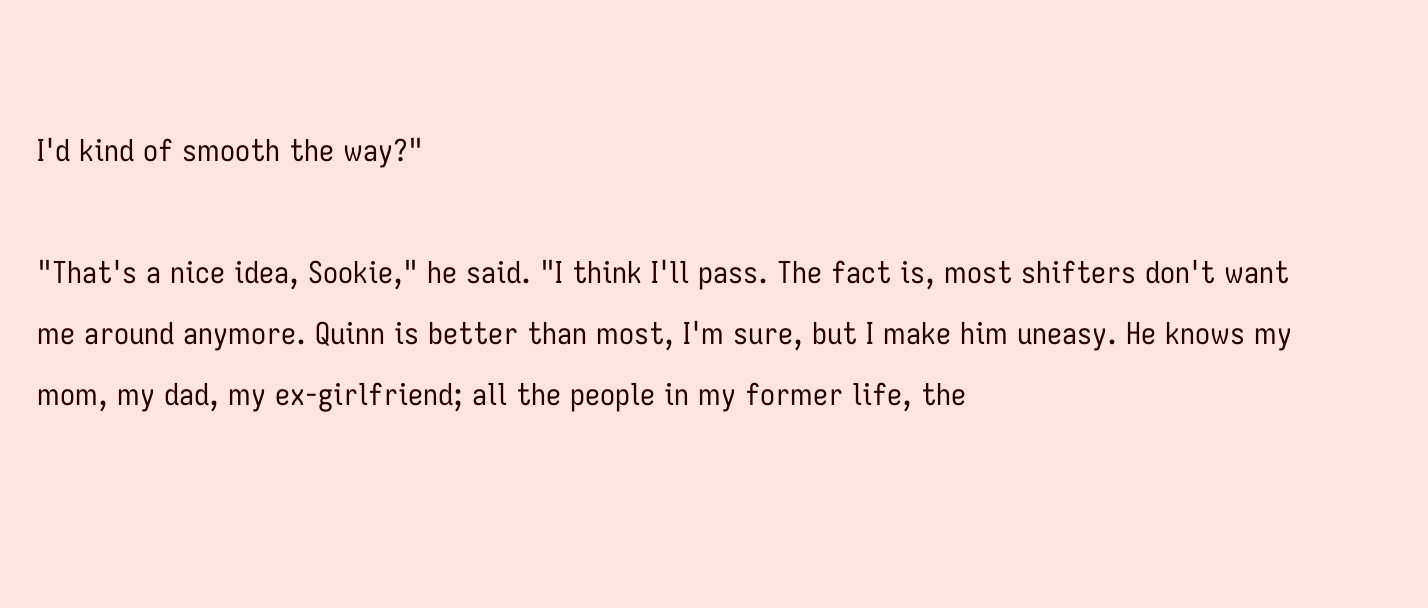I'd kind of smooth the way?"

"That's a nice idea, Sookie," he said. "I think I'll pass. The fact is, most shifters don't want me around anymore. Quinn is better than most, I'm sure, but I make him uneasy. He knows my mom, my dad, my ex-girlfriend; all the people in my former life, the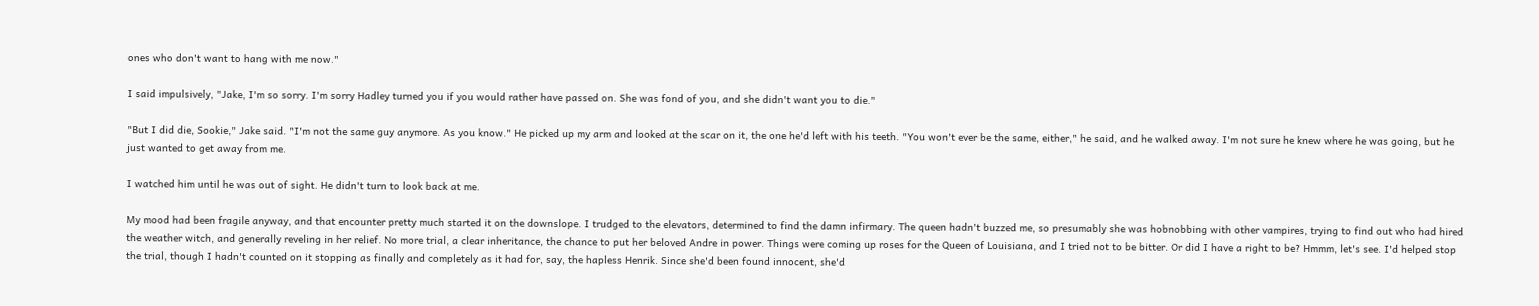ones who don't want to hang with me now."

I said impulsively, "Jake, I'm so sorry. I'm sorry Hadley turned you if you would rather have passed on. She was fond of you, and she didn't want you to die."

"But I did die, Sookie," Jake said. "I'm not the same guy anymore. As you know." He picked up my arm and looked at the scar on it, the one he'd left with his teeth. "You won't ever be the same, either," he said, and he walked away. I'm not sure he knew where he was going, but he just wanted to get away from me.

I watched him until he was out of sight. He didn't turn to look back at me.

My mood had been fragile anyway, and that encounter pretty much started it on the downslope. I trudged to the elevators, determined to find the damn infirmary. The queen hadn't buzzed me, so presumably she was hobnobbing with other vampires, trying to find out who had hired the weather witch, and generally reveling in her relief. No more trial, a clear inheritance, the chance to put her beloved Andre in power. Things were coming up roses for the Queen of Louisiana, and I tried not to be bitter. Or did I have a right to be? Hmmm, let's see. I'd helped stop the trial, though I hadn't counted on it stopping as finally and completely as it had for, say, the hapless Henrik. Since she'd been found innocent, she'd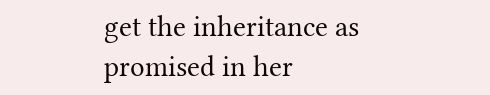get the inheritance as promised in her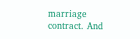marriage contract. And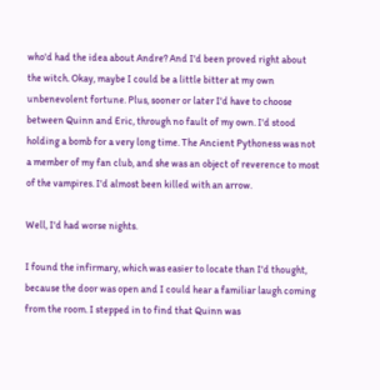who'd had the idea about Andre? And I'd been proved right about the witch. Okay, maybe I could be a little bitter at my own unbenevolent fortune. Plus, sooner or later I'd have to choose between Quinn and Eric, through no fault of my own. I'd stood holding a bomb for a very long time. The Ancient Pythoness was not a member of my fan club, and she was an object of reverence to most of the vampires. I'd almost been killed with an arrow.

Well, I'd had worse nights.

I found the infirmary, which was easier to locate than I'd thought, because the door was open and I could hear a familiar laugh coming from the room. I stepped in to find that Quinn was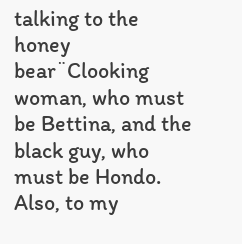talking to the honey bear¨Clooking woman, who must be Bettina, and the black guy, who must be Hondo. Also, to my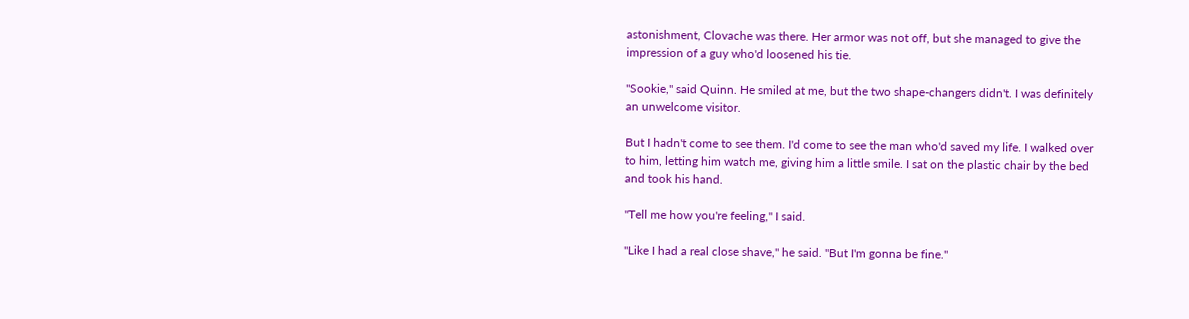astonishment, Clovache was there. Her armor was not off, but she managed to give the impression of a guy who'd loosened his tie.

"Sookie," said Quinn. He smiled at me, but the two shape-changers didn't. I was definitely an unwelcome visitor.

But I hadn't come to see them. I'd come to see the man who'd saved my life. I walked over to him, letting him watch me, giving him a little smile. I sat on the plastic chair by the bed and took his hand.

"Tell me how you're feeling," I said.

"Like I had a real close shave," he said. "But I'm gonna be fine."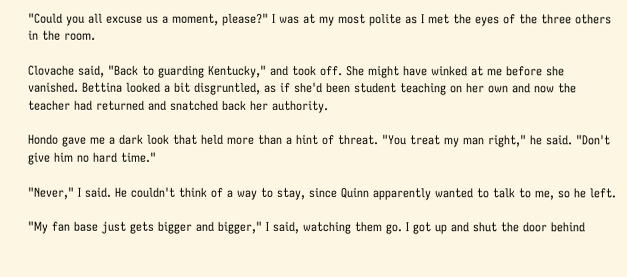"Could you all excuse us a moment, please?" I was at my most polite as I met the eyes of the three others in the room.

Clovache said, "Back to guarding Kentucky," and took off. She might have winked at me before she vanished. Bettina looked a bit disgruntled, as if she'd been student teaching on her own and now the teacher had returned and snatched back her authority.

Hondo gave me a dark look that held more than a hint of threat. "You treat my man right," he said. "Don't give him no hard time."

"Never," I said. He couldn't think of a way to stay, since Quinn apparently wanted to talk to me, so he left.

"My fan base just gets bigger and bigger," I said, watching them go. I got up and shut the door behind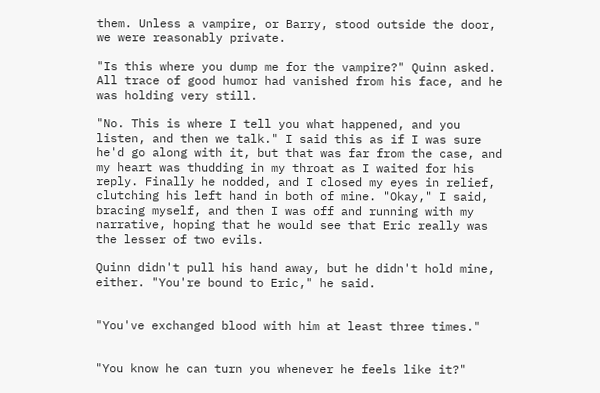them. Unless a vampire, or Barry, stood outside the door, we were reasonably private.

"Is this where you dump me for the vampire?" Quinn asked. All trace of good humor had vanished from his face, and he was holding very still.

"No. This is where I tell you what happened, and you listen, and then we talk." I said this as if I was sure he'd go along with it, but that was far from the case, and my heart was thudding in my throat as I waited for his reply. Finally he nodded, and I closed my eyes in relief, clutching his left hand in both of mine. "Okay," I said, bracing myself, and then I was off and running with my narrative, hoping that he would see that Eric really was the lesser of two evils.

Quinn didn't pull his hand away, but he didn't hold mine, either. "You're bound to Eric," he said.


"You've exchanged blood with him at least three times."


"You know he can turn you whenever he feels like it?"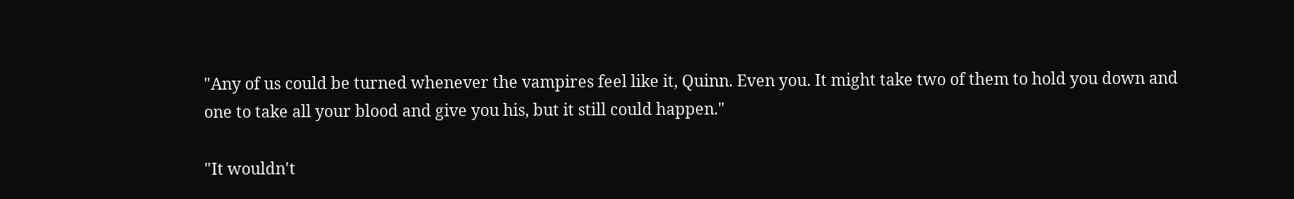"Any of us could be turned whenever the vampires feel like it, Quinn. Even you. It might take two of them to hold you down and one to take all your blood and give you his, but it still could happen."

"It wouldn't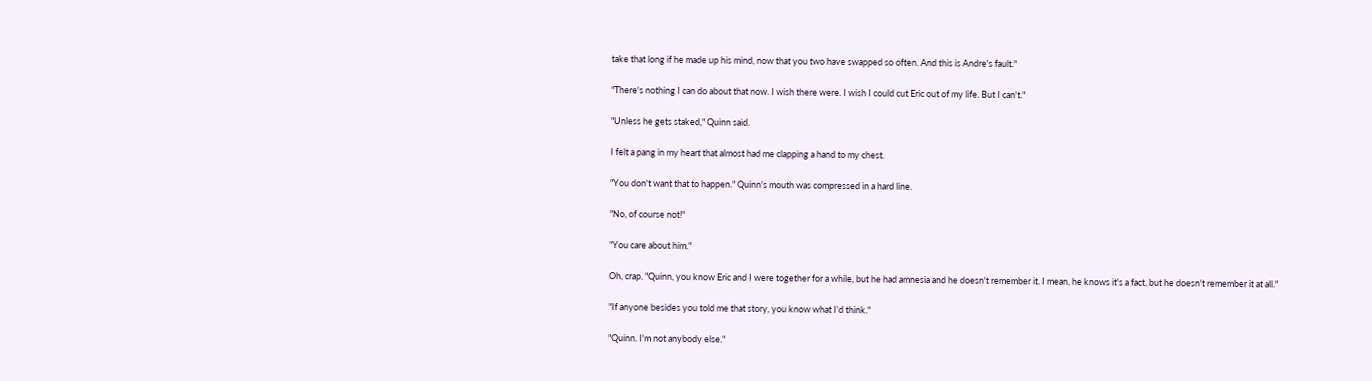take that long if he made up his mind, now that you two have swapped so often. And this is Andre's fault."

"There's nothing I can do about that now. I wish there were. I wish I could cut Eric out of my life. But I can't."

"Unless he gets staked," Quinn said.

I felt a pang in my heart that almost had me clapping a hand to my chest.

"You don't want that to happen." Quinn's mouth was compressed in a hard line.

"No, of course not!"

"You care about him."

Oh, crap. "Quinn, you know Eric and I were together for a while, but he had amnesia and he doesn't remember it. I mean, he knows it's a fact, but he doesn't remember it at all."

"If anyone besides you told me that story, you know what I'd think."

"Quinn. I'm not anybody else."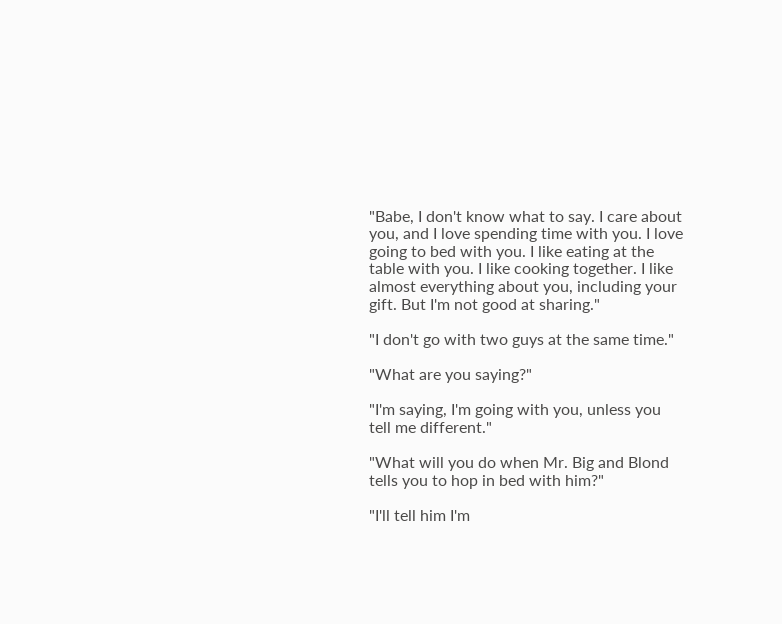"Babe, I don't know what to say. I care about you, and I love spending time with you. I love going to bed with you. I like eating at the table with you. I like cooking together. I like almost everything about you, including your gift. But I'm not good at sharing."

"I don't go with two guys at the same time."

"What are you saying?"

"I'm saying, I'm going with you, unless you tell me different."

"What will you do when Mr. Big and Blond tells you to hop in bed with him?"

"I'll tell him I'm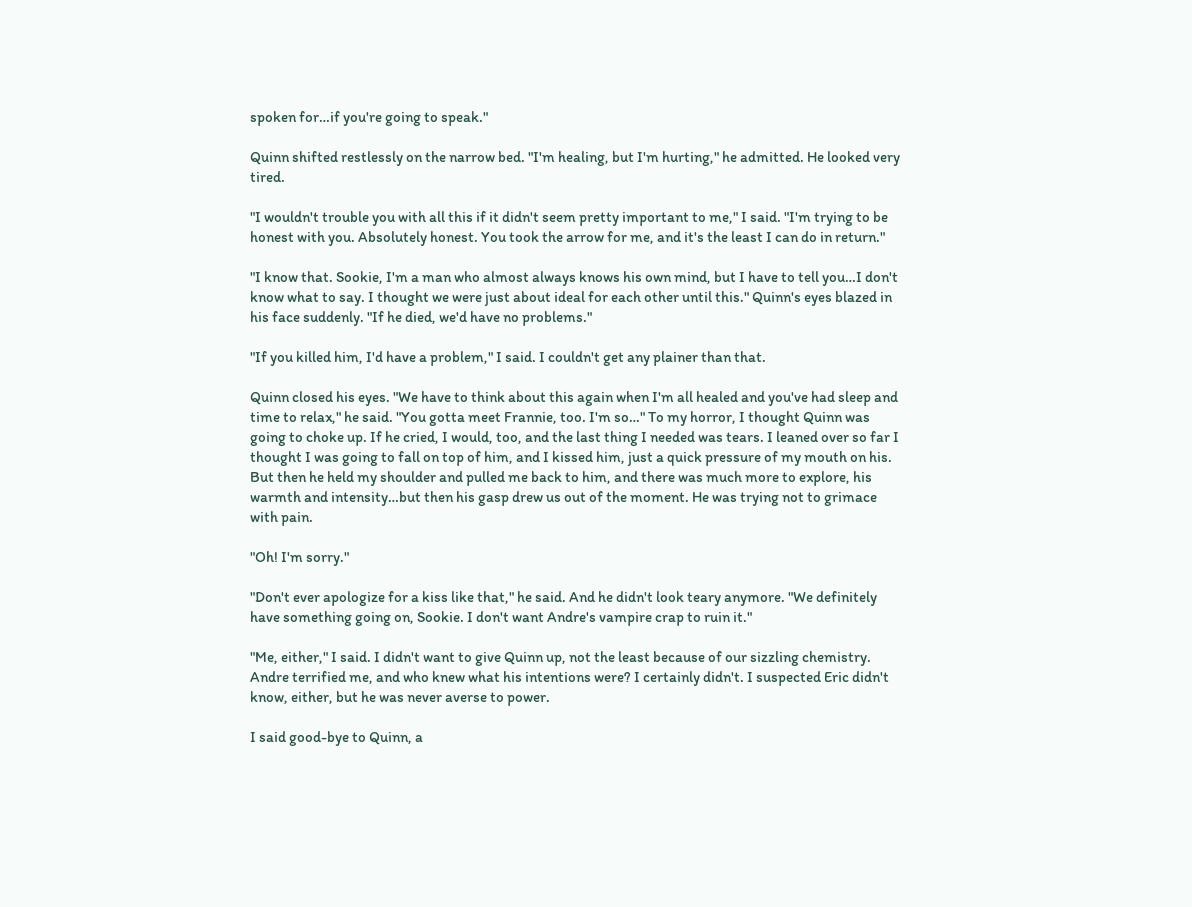spoken for…if you're going to speak."

Quinn shifted restlessly on the narrow bed. "I'm healing, but I'm hurting," he admitted. He looked very tired.

"I wouldn't trouble you with all this if it didn't seem pretty important to me," I said. "I'm trying to be honest with you. Absolutely honest. You took the arrow for me, and it's the least I can do in return."

"I know that. Sookie, I'm a man who almost always knows his own mind, but I have to tell you…I don't know what to say. I thought we were just about ideal for each other until this." Quinn's eyes blazed in his face suddenly. "If he died, we'd have no problems."

"If you killed him, I'd have a problem," I said. I couldn't get any plainer than that.

Quinn closed his eyes. "We have to think about this again when I'm all healed and you've had sleep and time to relax," he said. "You gotta meet Frannie, too. I'm so…" To my horror, I thought Quinn was going to choke up. If he cried, I would, too, and the last thing I needed was tears. I leaned over so far I thought I was going to fall on top of him, and I kissed him, just a quick pressure of my mouth on his. But then he held my shoulder and pulled me back to him, and there was much more to explore, his warmth and intensity…but then his gasp drew us out of the moment. He was trying not to grimace with pain.

"Oh! I'm sorry."

"Don't ever apologize for a kiss like that," he said. And he didn't look teary anymore. "We definitely have something going on, Sookie. I don't want Andre's vampire crap to ruin it."

"Me, either," I said. I didn't want to give Quinn up, not the least because of our sizzling chemistry. Andre terrified me, and who knew what his intentions were? I certainly didn't. I suspected Eric didn't know, either, but he was never averse to power.

I said good-bye to Quinn, a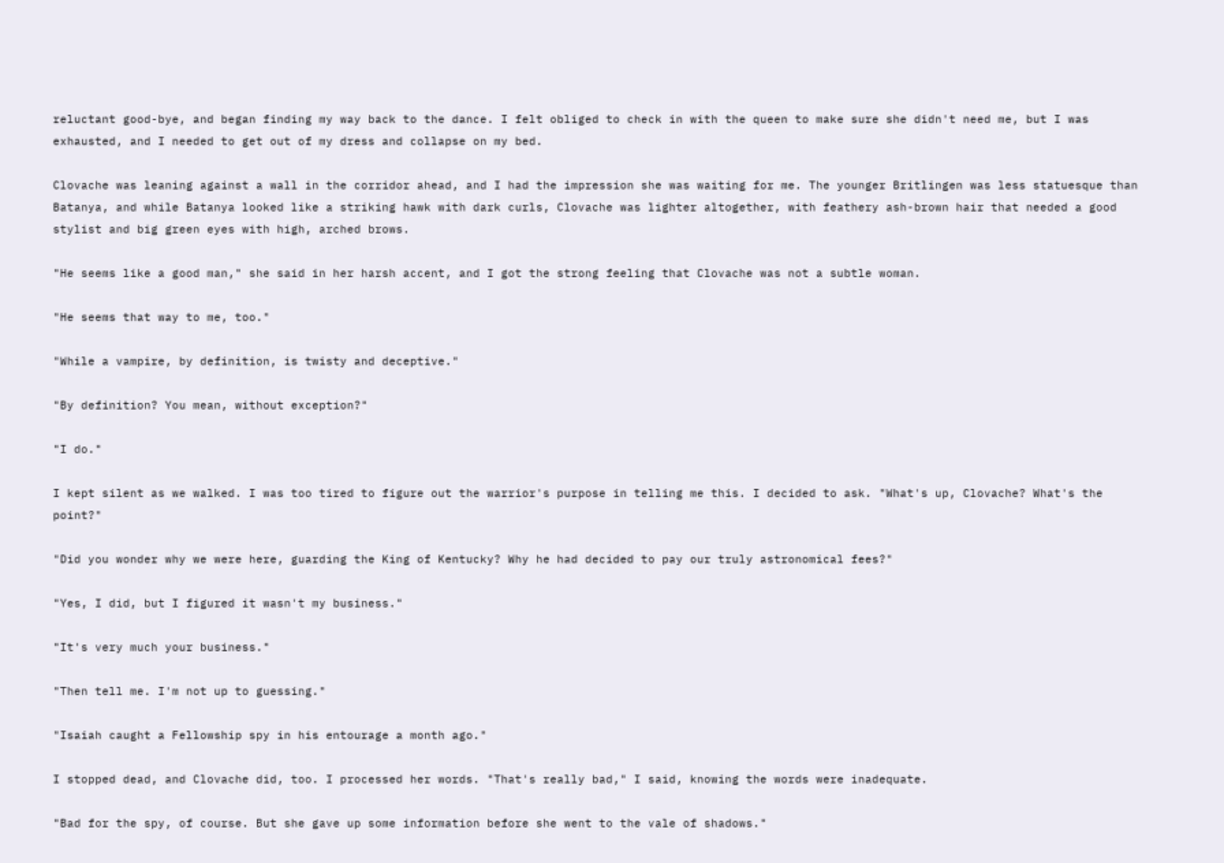reluctant good-bye, and began finding my way back to the dance. I felt obliged to check in with the queen to make sure she didn't need me, but I was exhausted, and I needed to get out of my dress and collapse on my bed.

Clovache was leaning against a wall in the corridor ahead, and I had the impression she was waiting for me. The younger Britlingen was less statuesque than Batanya, and while Batanya looked like a striking hawk with dark curls, Clovache was lighter altogether, with feathery ash-brown hair that needed a good stylist and big green eyes with high, arched brows.

"He seems like a good man," she said in her harsh accent, and I got the strong feeling that Clovache was not a subtle woman.

"He seems that way to me, too."

"While a vampire, by definition, is twisty and deceptive."

"By definition? You mean, without exception?"

"I do."

I kept silent as we walked. I was too tired to figure out the warrior's purpose in telling me this. I decided to ask. "What's up, Clovache? What's the point?"

"Did you wonder why we were here, guarding the King of Kentucky? Why he had decided to pay our truly astronomical fees?"

"Yes, I did, but I figured it wasn't my business."

"It's very much your business."

"Then tell me. I'm not up to guessing."

"Isaiah caught a Fellowship spy in his entourage a month ago."

I stopped dead, and Clovache did, too. I processed her words. "That's really bad," I said, knowing the words were inadequate.

"Bad for the spy, of course. But she gave up some information before she went to the vale of shadows."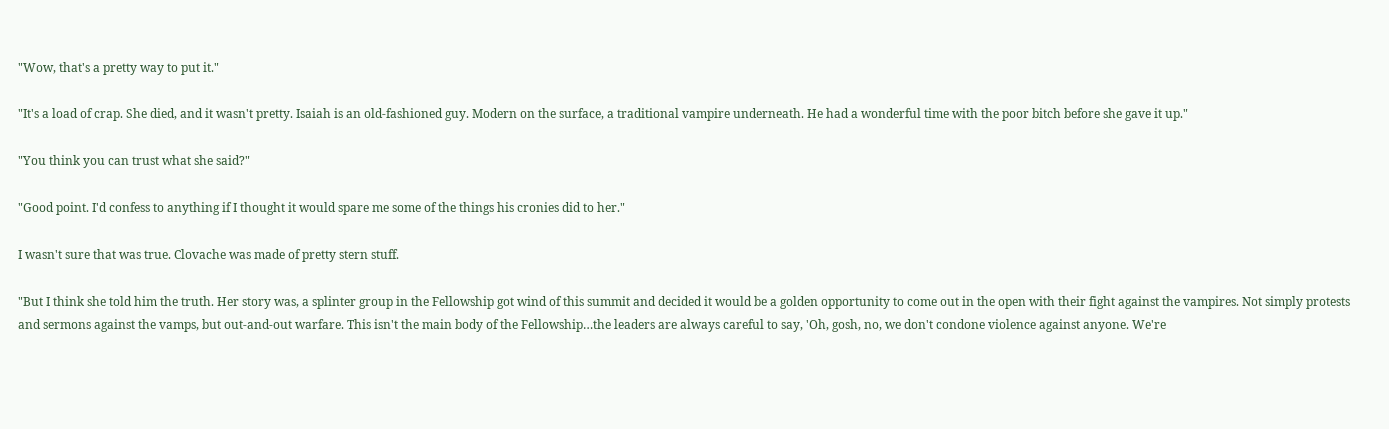"Wow, that's a pretty way to put it."

"It's a load of crap. She died, and it wasn't pretty. Isaiah is an old-fashioned guy. Modern on the surface, a traditional vampire underneath. He had a wonderful time with the poor bitch before she gave it up."

"You think you can trust what she said?"

"Good point. I'd confess to anything if I thought it would spare me some of the things his cronies did to her."

I wasn't sure that was true. Clovache was made of pretty stern stuff.

"But I think she told him the truth. Her story was, a splinter group in the Fellowship got wind of this summit and decided it would be a golden opportunity to come out in the open with their fight against the vampires. Not simply protests and sermons against the vamps, but out-and-out warfare. This isn't the main body of the Fellowship…the leaders are always careful to say, 'Oh, gosh, no, we don't condone violence against anyone. We're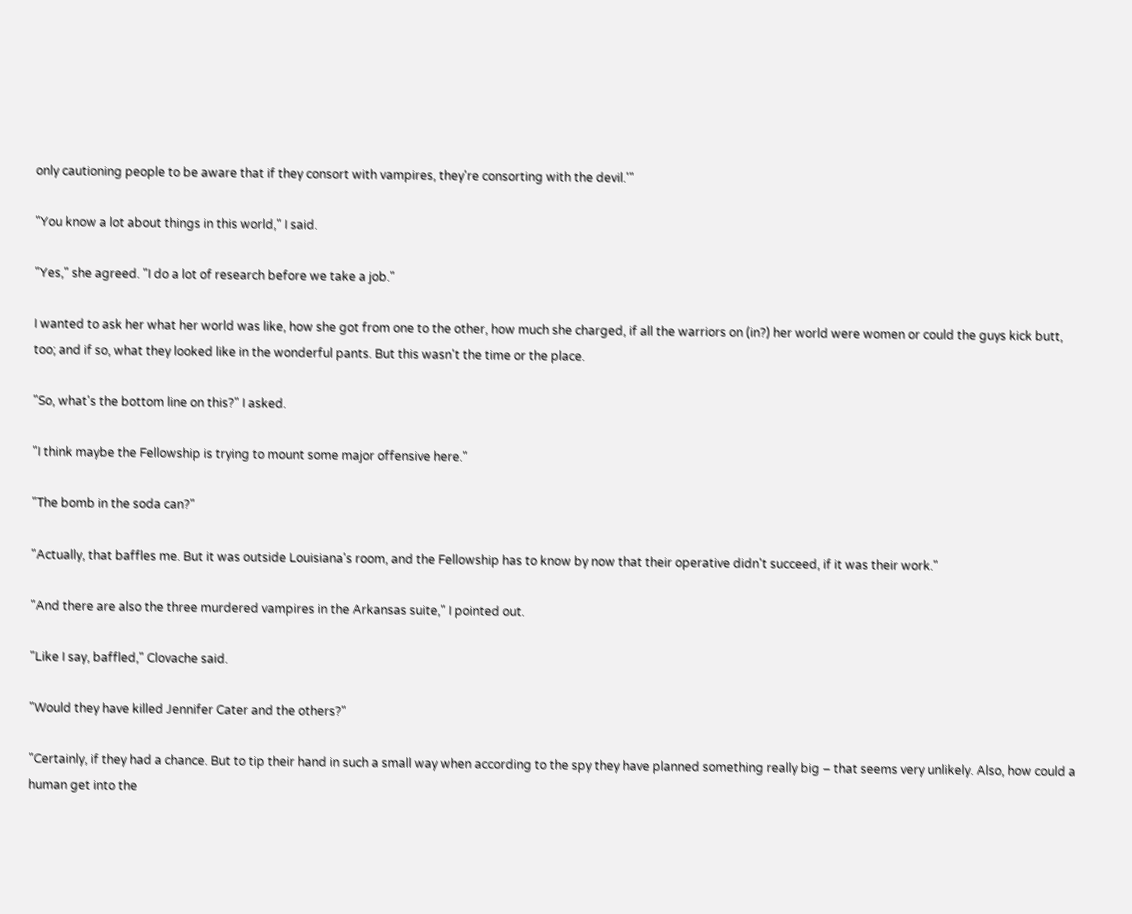only cautioning people to be aware that if they consort with vampires, they're consorting with the devil.'"

"You know a lot about things in this world," I said.

"Yes," she agreed. "I do a lot of research before we take a job."

I wanted to ask her what her world was like, how she got from one to the other, how much she charged, if all the warriors on (in?) her world were women or could the guys kick butt, too; and if so, what they looked like in the wonderful pants. But this wasn't the time or the place.

"So, what's the bottom line on this?" I asked.

"I think maybe the Fellowship is trying to mount some major offensive here."

"The bomb in the soda can?"

"Actually, that baffles me. But it was outside Louisiana's room, and the Fellowship has to know by now that their operative didn't succeed, if it was their work."

"And there are also the three murdered vampires in the Arkansas suite," I pointed out.

"Like I say, baffled," Clovache said.

"Would they have killed Jennifer Cater and the others?"

"Certainly, if they had a chance. But to tip their hand in such a small way when according to the spy they have planned something really big – that seems very unlikely. Also, how could a human get into the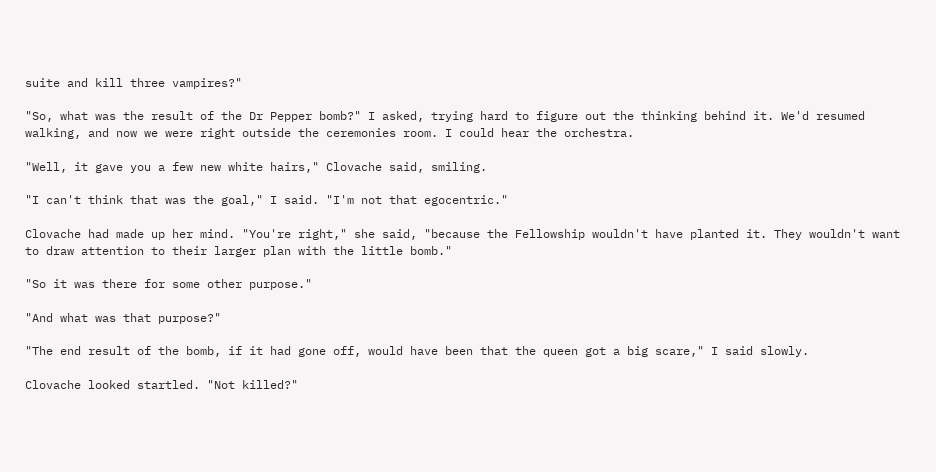suite and kill three vampires?"

"So, what was the result of the Dr Pepper bomb?" I asked, trying hard to figure out the thinking behind it. We'd resumed walking, and now we were right outside the ceremonies room. I could hear the orchestra.

"Well, it gave you a few new white hairs," Clovache said, smiling.

"I can't think that was the goal," I said. "I'm not that egocentric."

Clovache had made up her mind. "You're right," she said, "because the Fellowship wouldn't have planted it. They wouldn't want to draw attention to their larger plan with the little bomb."

"So it was there for some other purpose."

"And what was that purpose?"

"The end result of the bomb, if it had gone off, would have been that the queen got a big scare," I said slowly.

Clovache looked startled. "Not killed?"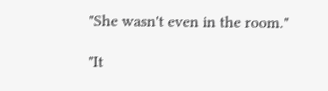"She wasn't even in the room."

"It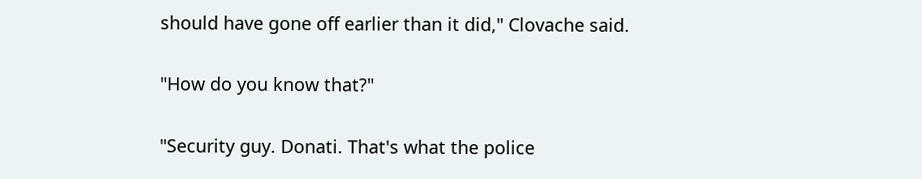should have gone off earlier than it did," Clovache said.

"How do you know that?"

"Security guy. Donati. That's what the police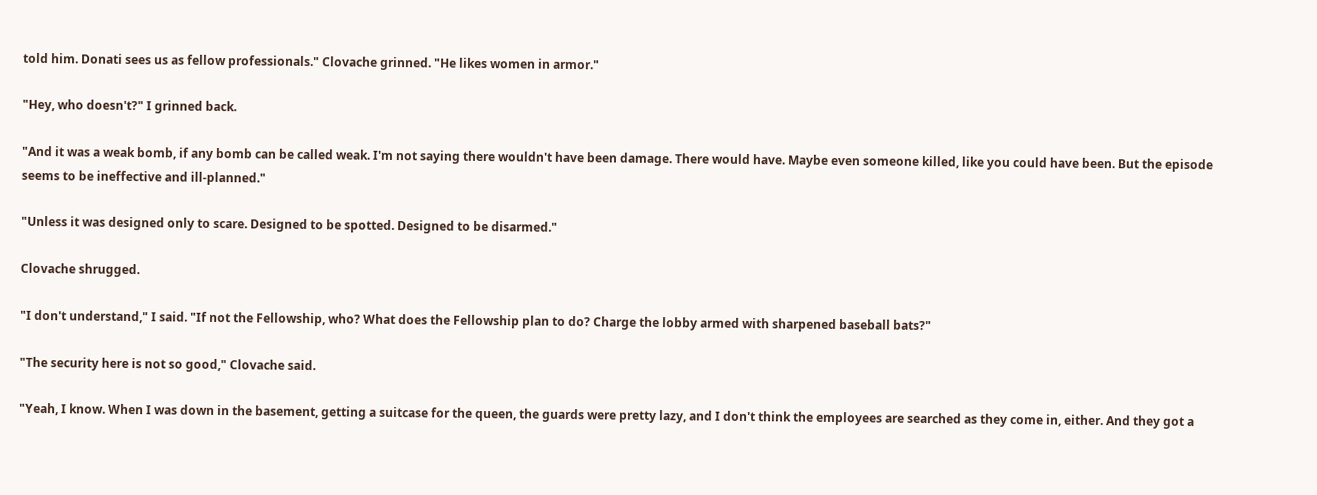told him. Donati sees us as fellow professionals." Clovache grinned. "He likes women in armor."

"Hey, who doesn't?" I grinned back.

"And it was a weak bomb, if any bomb can be called weak. I'm not saying there wouldn't have been damage. There would have. Maybe even someone killed, like you could have been. But the episode seems to be ineffective and ill-planned."

"Unless it was designed only to scare. Designed to be spotted. Designed to be disarmed."

Clovache shrugged.

"I don't understand," I said. "If not the Fellowship, who? What does the Fellowship plan to do? Charge the lobby armed with sharpened baseball bats?"

"The security here is not so good," Clovache said.

"Yeah, I know. When I was down in the basement, getting a suitcase for the queen, the guards were pretty lazy, and I don't think the employees are searched as they come in, either. And they got a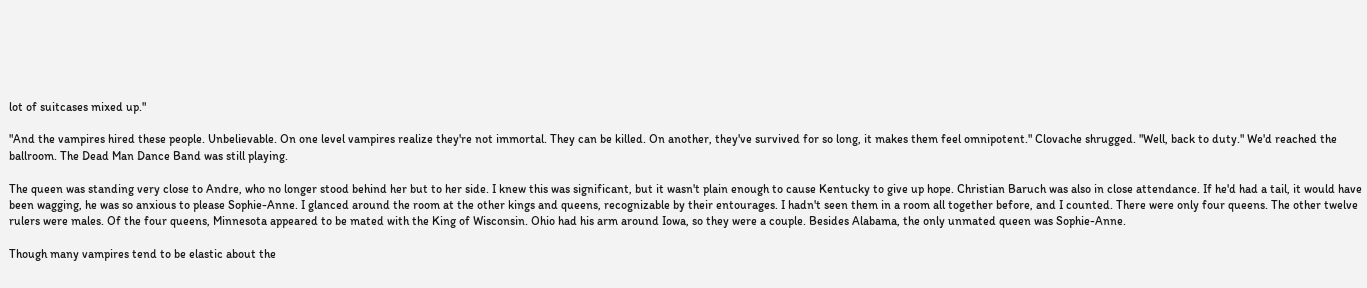lot of suitcases mixed up."

"And the vampires hired these people. Unbelievable. On one level vampires realize they're not immortal. They can be killed. On another, they've survived for so long, it makes them feel omnipotent." Clovache shrugged. "Well, back to duty." We'd reached the ballroom. The Dead Man Dance Band was still playing.

The queen was standing very close to Andre, who no longer stood behind her but to her side. I knew this was significant, but it wasn't plain enough to cause Kentucky to give up hope. Christian Baruch was also in close attendance. If he'd had a tail, it would have been wagging, he was so anxious to please Sophie-Anne. I glanced around the room at the other kings and queens, recognizable by their entourages. I hadn't seen them in a room all together before, and I counted. There were only four queens. The other twelve rulers were males. Of the four queens, Minnesota appeared to be mated with the King of Wisconsin. Ohio had his arm around Iowa, so they were a couple. Besides Alabama, the only unmated queen was Sophie-Anne.

Though many vampires tend to be elastic about the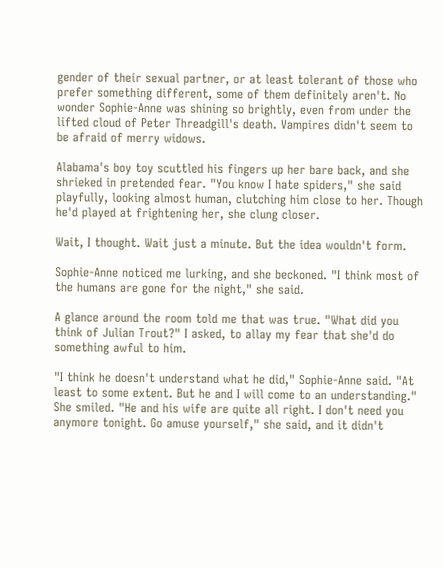gender of their sexual partner, or at least tolerant of those who prefer something different, some of them definitely aren't. No wonder Sophie-Anne was shining so brightly, even from under the lifted cloud of Peter Threadgill's death. Vampires didn't seem to be afraid of merry widows.

Alabama's boy toy scuttled his fingers up her bare back, and she shrieked in pretended fear. "You know I hate spiders," she said playfully, looking almost human, clutching him close to her. Though he'd played at frightening her, she clung closer.

Wait, I thought. Wait just a minute. But the idea wouldn't form.

Sophie-Anne noticed me lurking, and she beckoned. "I think most of the humans are gone for the night," she said.

A glance around the room told me that was true. "What did you think of Julian Trout?" I asked, to allay my fear that she'd do something awful to him.

"I think he doesn't understand what he did," Sophie-Anne said. "At least to some extent. But he and I will come to an understanding." She smiled. "He and his wife are quite all right. I don't need you anymore tonight. Go amuse yourself," she said, and it didn't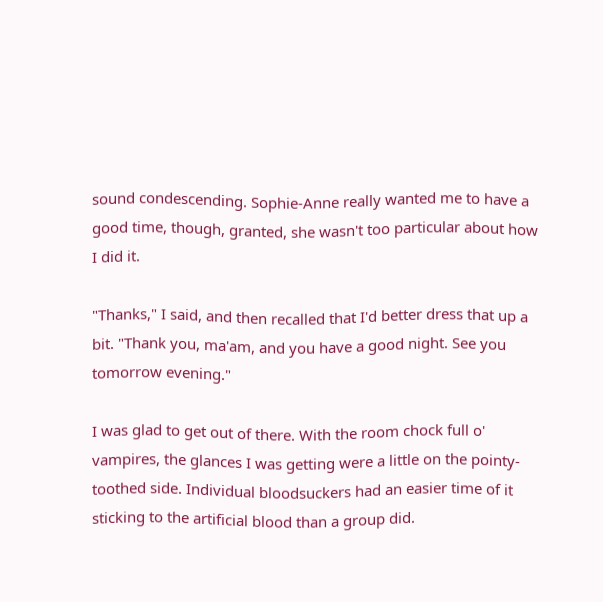sound condescending. Sophie-Anne really wanted me to have a good time, though, granted, she wasn't too particular about how I did it.

"Thanks," I said, and then recalled that I'd better dress that up a bit. "Thank you, ma'am, and you have a good night. See you tomorrow evening."

I was glad to get out of there. With the room chock full o' vampires, the glances I was getting were a little on the pointy-toothed side. Individual bloodsuckers had an easier time of it sticking to the artificial blood than a group did.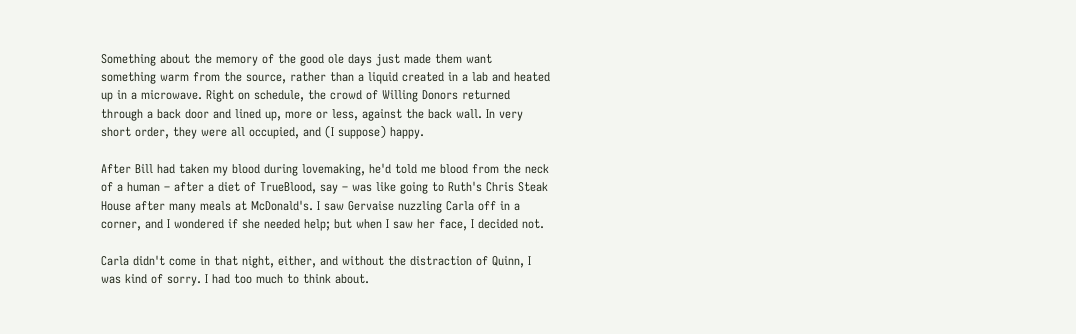Something about the memory of the good ole days just made them want something warm from the source, rather than a liquid created in a lab and heated up in a microwave. Right on schedule, the crowd of Willing Donors returned through a back door and lined up, more or less, against the back wall. In very short order, they were all occupied, and (I suppose) happy.

After Bill had taken my blood during lovemaking, he'd told me blood from the neck of a human – after a diet of TrueBlood, say – was like going to Ruth's Chris Steak House after many meals at McDonald's. I saw Gervaise nuzzling Carla off in a corner, and I wondered if she needed help; but when I saw her face, I decided not.

Carla didn't come in that night, either, and without the distraction of Quinn, I was kind of sorry. I had too much to think about.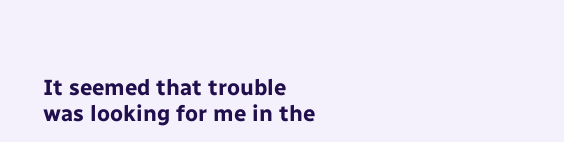It seemed that trouble was looking for me in the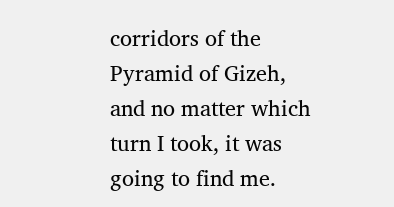corridors of the Pyramid of Gizeh, and no matter which turn I took, it was going to find me.